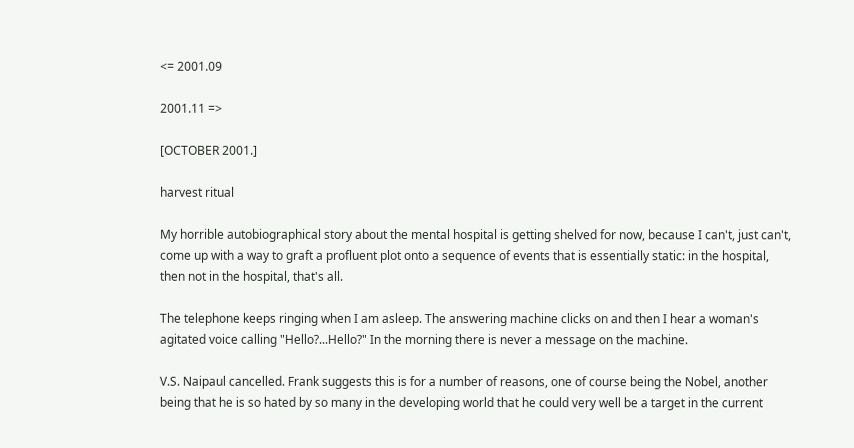<= 2001.09

2001.11 =>

[OCTOBER 2001.]

harvest ritual

My horrible autobiographical story about the mental hospital is getting shelved for now, because I can't, just can't, come up with a way to graft a profluent plot onto a sequence of events that is essentially static: in the hospital, then not in the hospital, that's all.

The telephone keeps ringing when I am asleep. The answering machine clicks on and then I hear a woman's agitated voice calling "Hello?...Hello?" In the morning there is never a message on the machine.

V.S. Naipaul cancelled. Frank suggests this is for a number of reasons, one of course being the Nobel, another being that he is so hated by so many in the developing world that he could very well be a target in the current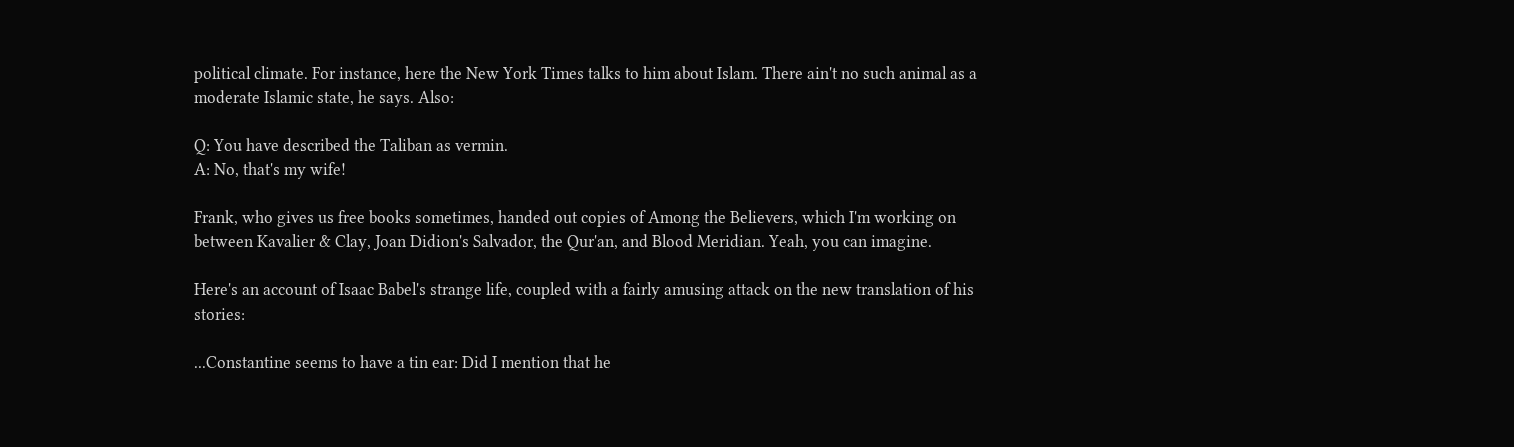political climate. For instance, here the New York Times talks to him about Islam. There ain't no such animal as a moderate Islamic state, he says. Also:

Q: You have described the Taliban as vermin.
A: No, that's my wife!

Frank, who gives us free books sometimes, handed out copies of Among the Believers, which I'm working on between Kavalier & Clay, Joan Didion's Salvador, the Qur'an, and Blood Meridian. Yeah, you can imagine.

Here's an account of Isaac Babel's strange life, coupled with a fairly amusing attack on the new translation of his stories:

...Constantine seems to have a tin ear: Did I mention that he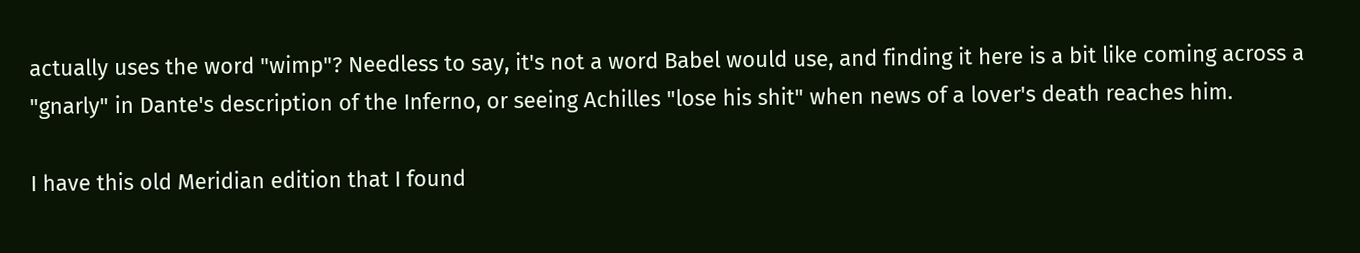actually uses the word "wimp"? Needless to say, it's not a word Babel would use, and finding it here is a bit like coming across a "gnarly" in Dante's description of the Inferno, or seeing Achilles "lose his shit" when news of a lover's death reaches him.

I have this old Meridian edition that I found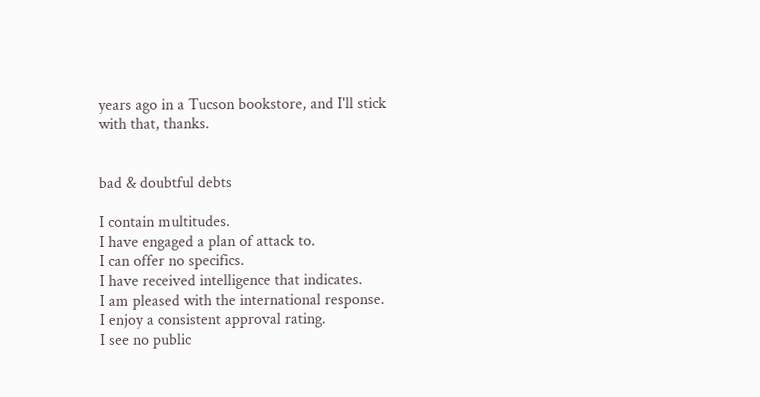years ago in a Tucson bookstore, and I'll stick with that, thanks.


bad & doubtful debts

I contain multitudes.
I have engaged a plan of attack to.
I can offer no specifics.
I have received intelligence that indicates.
I am pleased with the international response.
I enjoy a consistent approval rating.
I see no public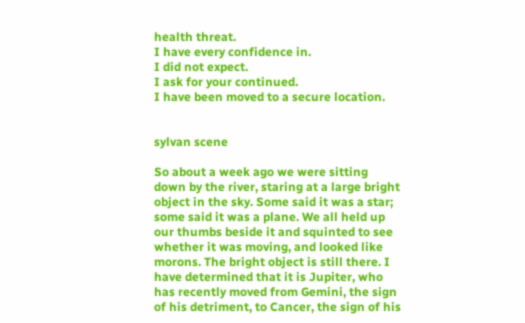health threat.
I have every confidence in.
I did not expect.
I ask for your continued.
I have been moved to a secure location.


sylvan scene

So about a week ago we were sitting down by the river, staring at a large bright object in the sky. Some said it was a star; some said it was a plane. We all held up our thumbs beside it and squinted to see whether it was moving, and looked like morons. The bright object is still there. I have determined that it is Jupiter, who has recently moved from Gemini, the sign of his detriment, to Cancer, the sign of his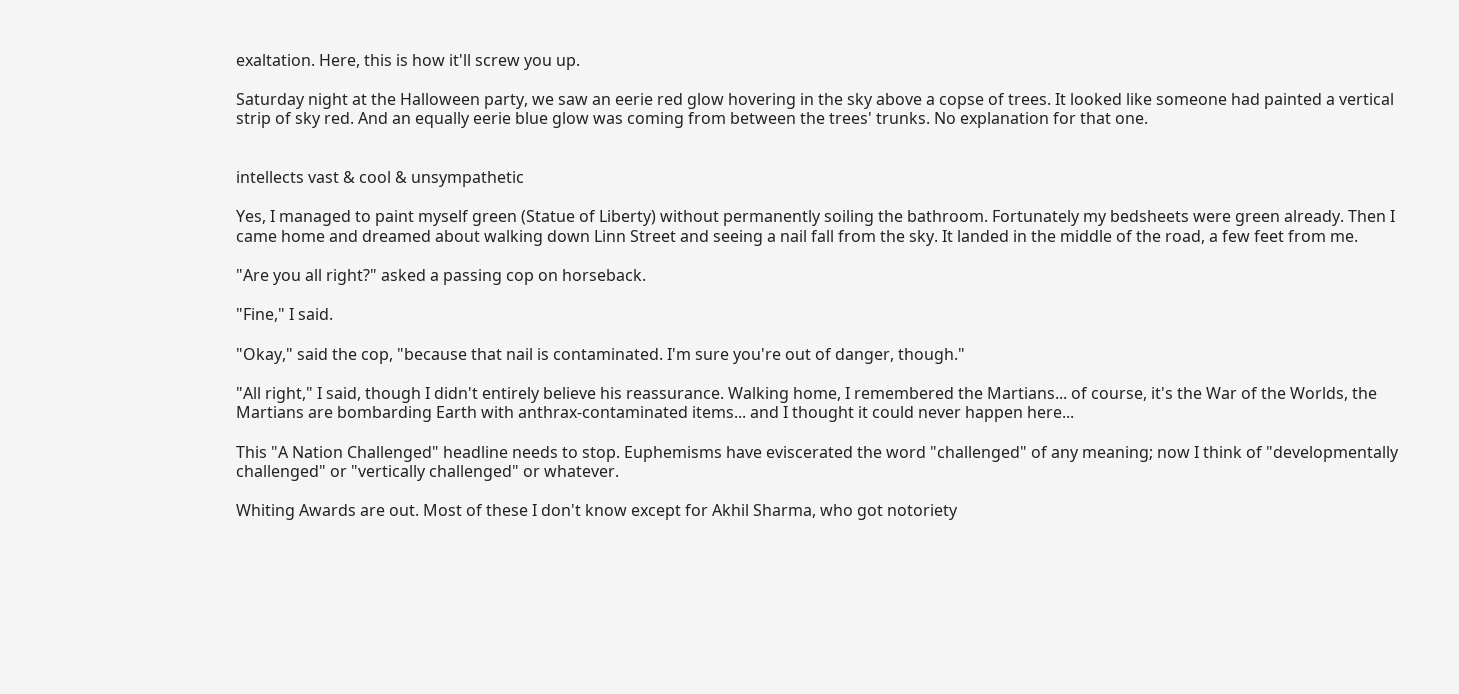exaltation. Here, this is how it'll screw you up.

Saturday night at the Halloween party, we saw an eerie red glow hovering in the sky above a copse of trees. It looked like someone had painted a vertical strip of sky red. And an equally eerie blue glow was coming from between the trees' trunks. No explanation for that one.


intellects vast & cool & unsympathetic

Yes, I managed to paint myself green (Statue of Liberty) without permanently soiling the bathroom. Fortunately my bedsheets were green already. Then I came home and dreamed about walking down Linn Street and seeing a nail fall from the sky. It landed in the middle of the road, a few feet from me.

"Are you all right?" asked a passing cop on horseback.

"Fine," I said.

"Okay," said the cop, "because that nail is contaminated. I'm sure you're out of danger, though."

"All right," I said, though I didn't entirely believe his reassurance. Walking home, I remembered the Martians... of course, it's the War of the Worlds, the Martians are bombarding Earth with anthrax-contaminated items... and I thought it could never happen here...

This "A Nation Challenged" headline needs to stop. Euphemisms have eviscerated the word "challenged" of any meaning; now I think of "developmentally challenged" or "vertically challenged" or whatever.

Whiting Awards are out. Most of these I don't know except for Akhil Sharma, who got notoriety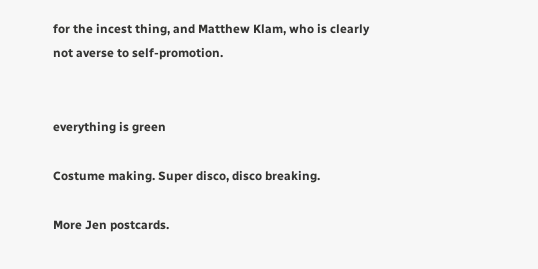for the incest thing, and Matthew Klam, who is clearly not averse to self-promotion.


everything is green

Costume making. Super disco, disco breaking.

More Jen postcards.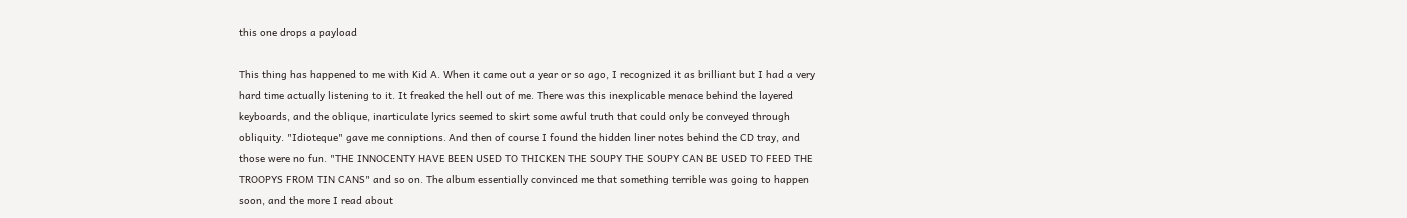this one drops a payload

This thing has happened to me with Kid A. When it came out a year or so ago, I recognized it as brilliant but I had a very hard time actually listening to it. It freaked the hell out of me. There was this inexplicable menace behind the layered keyboards, and the oblique, inarticulate lyrics seemed to skirt some awful truth that could only be conveyed through obliquity. "Idioteque" gave me conniptions. And then of course I found the hidden liner notes behind the CD tray, and those were no fun. "THE INNOCENTY HAVE BEEN USED TO THICKEN THE SOUPY THE SOUPY CAN BE USED TO FEED THE TROOPYS FROM TIN CANS" and so on. The album essentially convinced me that something terrible was going to happen soon, and the more I read about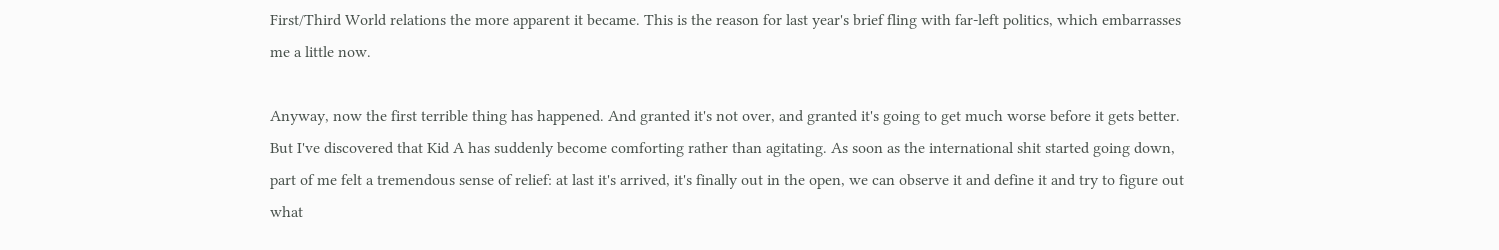First/Third World relations the more apparent it became. This is the reason for last year's brief fling with far-left politics, which embarrasses me a little now.

Anyway, now the first terrible thing has happened. And granted it's not over, and granted it's going to get much worse before it gets better. But I've discovered that Kid A has suddenly become comforting rather than agitating. As soon as the international shit started going down, part of me felt a tremendous sense of relief: at last it's arrived, it's finally out in the open, we can observe it and define it and try to figure out what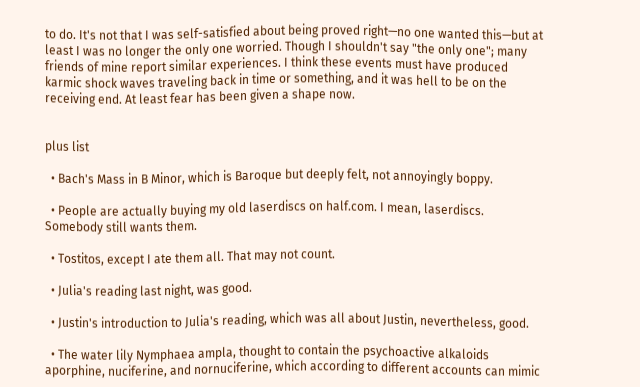to do. It's not that I was self-satisfied about being proved right—no one wanted this—but at least I was no longer the only one worried. Though I shouldn't say "the only one"; many friends of mine report similar experiences. I think these events must have produced karmic shock waves traveling back in time or something, and it was hell to be on the receiving end. At least fear has been given a shape now.


plus list

  • Bach's Mass in B Minor, which is Baroque but deeply felt, not annoyingly boppy.

  • People are actually buying my old laserdiscs on half.com. I mean, laserdiscs. Somebody still wants them.

  • Tostitos, except I ate them all. That may not count.

  • Julia's reading last night, was good.

  • Justin's introduction to Julia's reading, which was all about Justin, nevertheless, good.

  • The water lily Nymphaea ampla, thought to contain the psychoactive alkaloids aporphine, nuciferine, and nornuciferine, which according to different accounts can mimic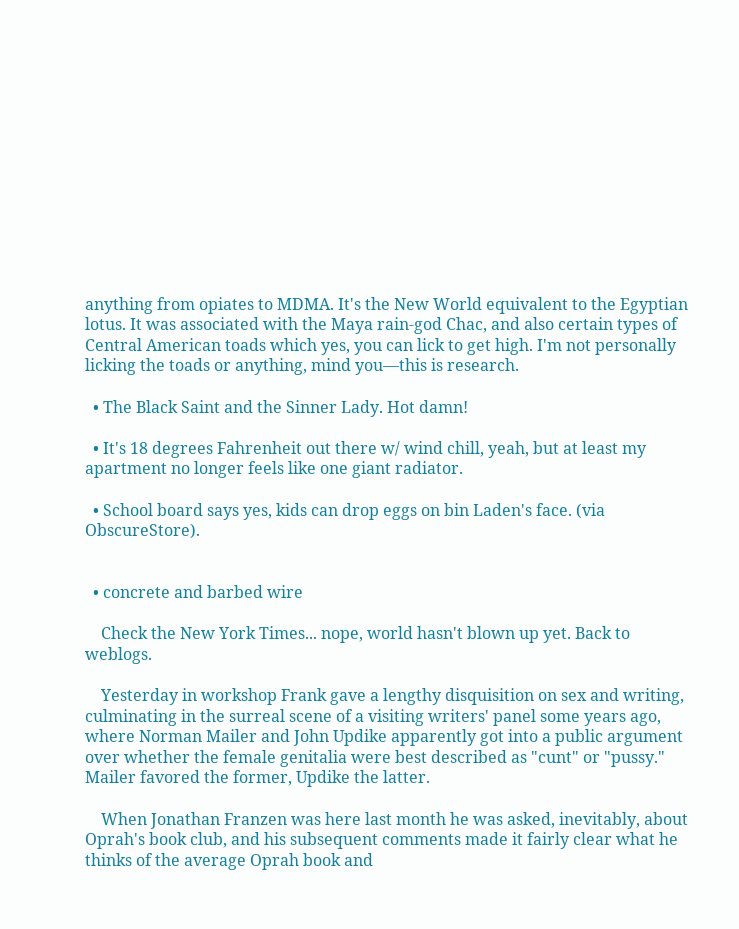anything from opiates to MDMA. It's the New World equivalent to the Egyptian lotus. It was associated with the Maya rain-god Chac, and also certain types of Central American toads which yes, you can lick to get high. I'm not personally licking the toads or anything, mind you—this is research.

  • The Black Saint and the Sinner Lady. Hot damn!

  • It's 18 degrees Fahrenheit out there w/ wind chill, yeah, but at least my apartment no longer feels like one giant radiator.

  • School board says yes, kids can drop eggs on bin Laden's face. (via ObscureStore).


  • concrete and barbed wire

    Check the New York Times... nope, world hasn't blown up yet. Back to weblogs.

    Yesterday in workshop Frank gave a lengthy disquisition on sex and writing, culminating in the surreal scene of a visiting writers' panel some years ago, where Norman Mailer and John Updike apparently got into a public argument over whether the female genitalia were best described as "cunt" or "pussy." Mailer favored the former, Updike the latter.

    When Jonathan Franzen was here last month he was asked, inevitably, about Oprah's book club, and his subsequent comments made it fairly clear what he thinks of the average Oprah book and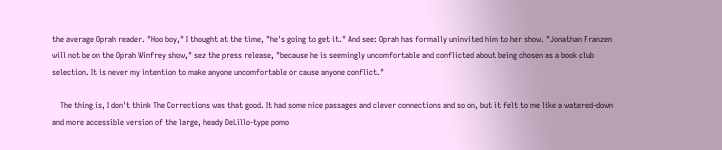the average Oprah reader. "Hoo boy," I thought at the time, "he's going to get it." And see: Oprah has formally uninvited him to her show. "Jonathan Franzen will not be on the Oprah Winfrey show," sez the press release, "because he is seemingly uncomfortable and conflicted about being chosen as a book club selection. It is never my intention to make anyone uncomfortable or cause anyone conflict."

    The thing is, I don't think The Corrections was that good. It had some nice passages and clever connections and so on, but it felt to me like a watered-down and more accessible version of the large, heady DeLillo-type pomo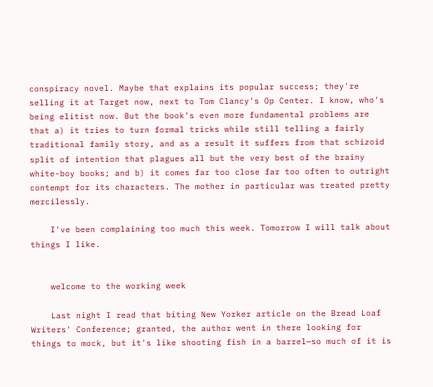conspiracy novel. Maybe that explains its popular success; they're selling it at Target now, next to Tom Clancy's Op Center. I know, who's being elitist now. But the book's even more fundamental problems are that a) it tries to turn formal tricks while still telling a fairly traditional family story, and as a result it suffers from that schizoid split of intention that plagues all but the very best of the brainy white-boy books; and b) it comes far too close far too often to outright contempt for its characters. The mother in particular was treated pretty mercilessly.

    I've been complaining too much this week. Tomorrow I will talk about things I like.


    welcome to the working week

    Last night I read that biting New Yorker article on the Bread Loaf Writers' Conference; granted, the author went in there looking for things to mock, but it's like shooting fish in a barrel—so much of it is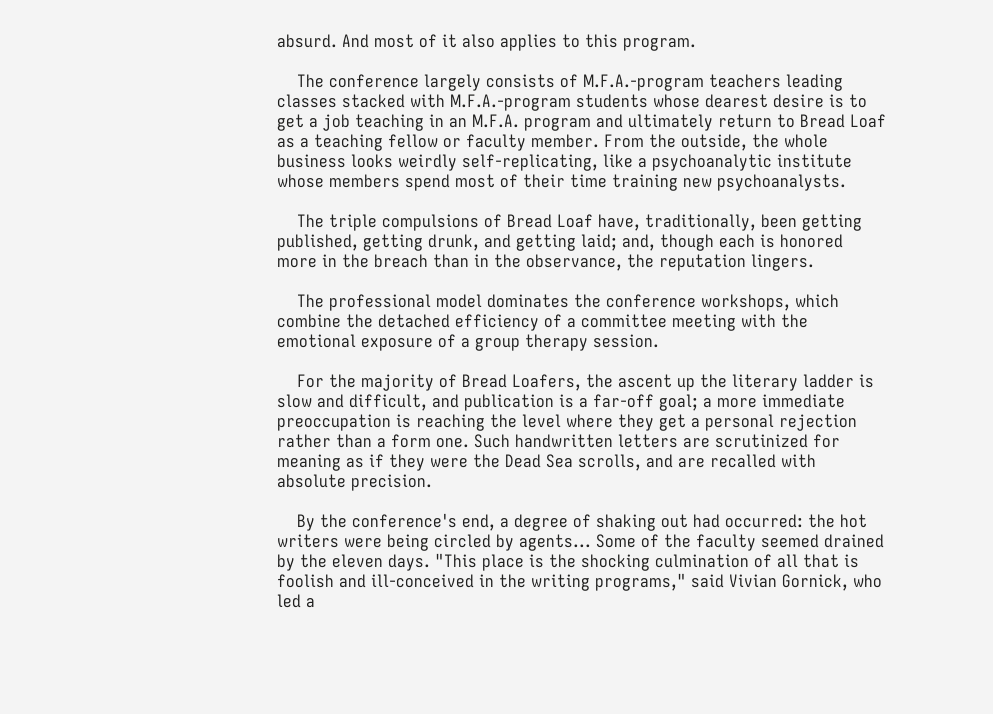absurd. And most of it also applies to this program.

    The conference largely consists of M.F.A.-program teachers leading classes stacked with M.F.A.-program students whose dearest desire is to get a job teaching in an M.F.A. program and ultimately return to Bread Loaf as a teaching fellow or faculty member. From the outside, the whole business looks weirdly self-replicating, like a psychoanalytic institute whose members spend most of their time training new psychoanalysts.

    The triple compulsions of Bread Loaf have, traditionally, been getting published, getting drunk, and getting laid; and, though each is honored more in the breach than in the observance, the reputation lingers.

    The professional model dominates the conference workshops, which combine the detached efficiency of a committee meeting with the emotional exposure of a group therapy session.

    For the majority of Bread Loafers, the ascent up the literary ladder is slow and difficult, and publication is a far-off goal; a more immediate preoccupation is reaching the level where they get a personal rejection rather than a form one. Such handwritten letters are scrutinized for meaning as if they were the Dead Sea scrolls, and are recalled with absolute precision.

    By the conference's end, a degree of shaking out had occurred: the hot writers were being circled by agents... Some of the faculty seemed drained by the eleven days. "This place is the shocking culmination of all that is foolish and ill-conceived in the writing programs," said Vivian Gornick, who led a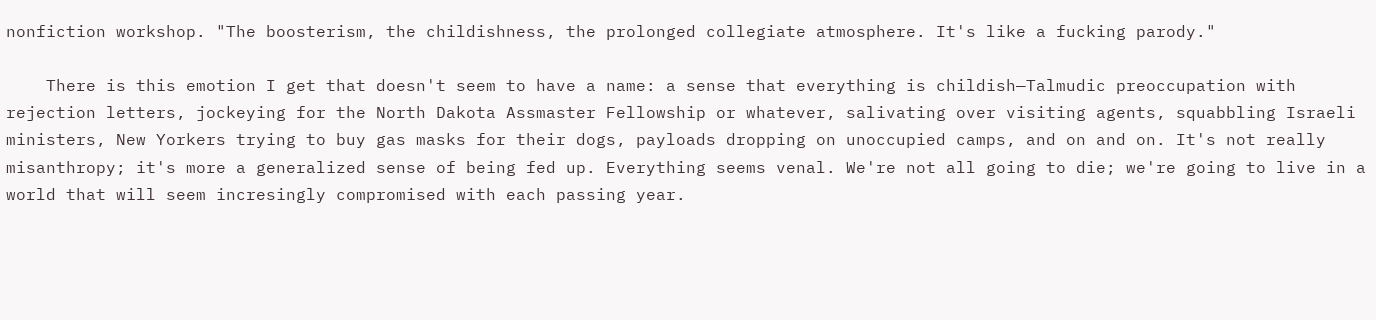nonfiction workshop. "The boosterism, the childishness, the prolonged collegiate atmosphere. It's like a fucking parody."

    There is this emotion I get that doesn't seem to have a name: a sense that everything is childish—Talmudic preoccupation with rejection letters, jockeying for the North Dakota Assmaster Fellowship or whatever, salivating over visiting agents, squabbling Israeli ministers, New Yorkers trying to buy gas masks for their dogs, payloads dropping on unoccupied camps, and on and on. It's not really misanthropy; it's more a generalized sense of being fed up. Everything seems venal. We're not all going to die; we're going to live in a world that will seem incresingly compromised with each passing year.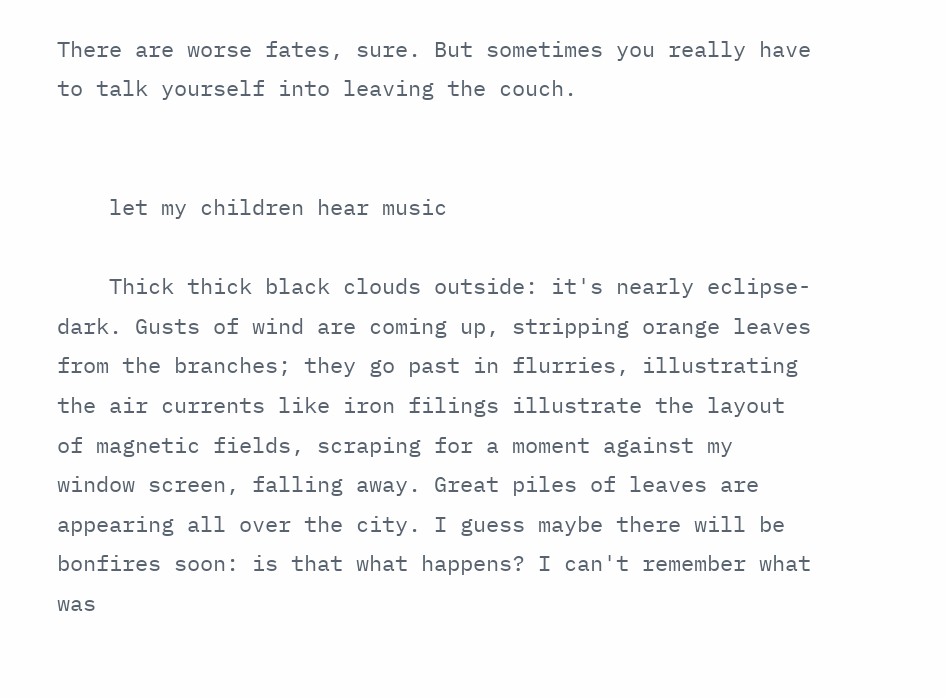There are worse fates, sure. But sometimes you really have to talk yourself into leaving the couch.


    let my children hear music

    Thick thick black clouds outside: it's nearly eclipse-dark. Gusts of wind are coming up, stripping orange leaves from the branches; they go past in flurries, illustrating the air currents like iron filings illustrate the layout of magnetic fields, scraping for a moment against my window screen, falling away. Great piles of leaves are appearing all over the city. I guess maybe there will be bonfires soon: is that what happens? I can't remember what was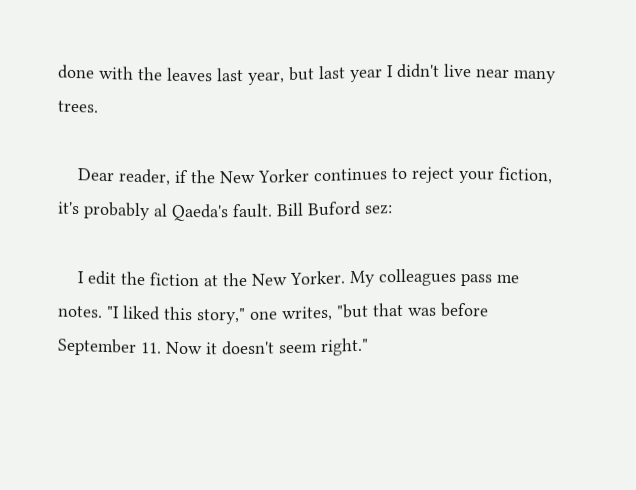done with the leaves last year, but last year I didn't live near many trees.

    Dear reader, if the New Yorker continues to reject your fiction, it's probably al Qaeda's fault. Bill Buford sez:

    I edit the fiction at the New Yorker. My colleagues pass me notes. "I liked this story," one writes, "but that was before September 11. Now it doesn't seem right."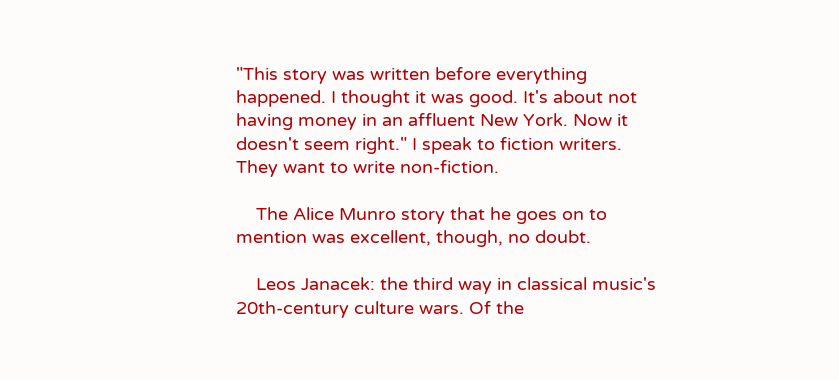"This story was written before everything happened. I thought it was good. It's about not having money in an affluent New York. Now it doesn't seem right." I speak to fiction writers. They want to write non-fiction.

    The Alice Munro story that he goes on to mention was excellent, though, no doubt.

    Leos Janacek: the third way in classical music's 20th-century culture wars. Of the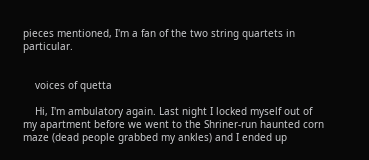pieces mentioned, I'm a fan of the two string quartets in particular.


    voices of quetta

    Hi, I'm ambulatory again. Last night I locked myself out of my apartment before we went to the Shriner-run haunted corn maze (dead people grabbed my ankles) and I ended up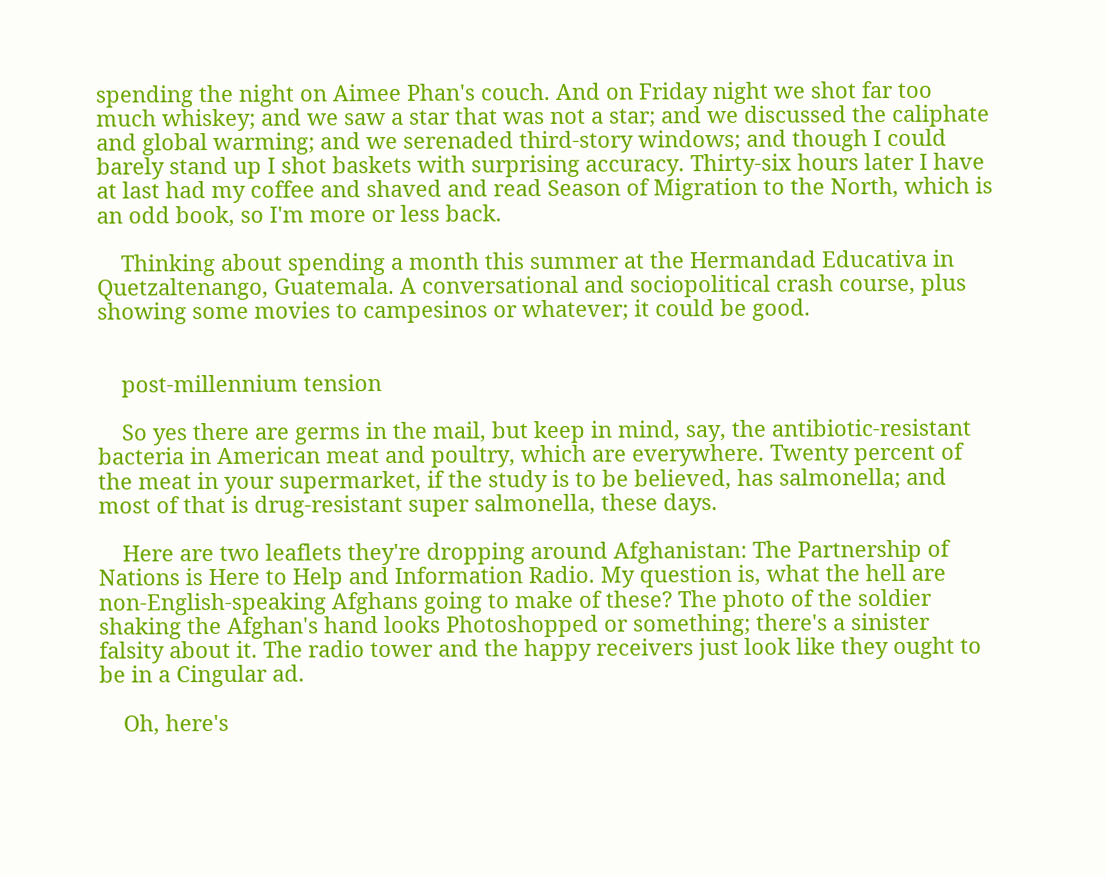spending the night on Aimee Phan's couch. And on Friday night we shot far too much whiskey; and we saw a star that was not a star; and we discussed the caliphate and global warming; and we serenaded third-story windows; and though I could barely stand up I shot baskets with surprising accuracy. Thirty-six hours later I have at last had my coffee and shaved and read Season of Migration to the North, which is an odd book, so I'm more or less back.

    Thinking about spending a month this summer at the Hermandad Educativa in Quetzaltenango, Guatemala. A conversational and sociopolitical crash course, plus showing some movies to campesinos or whatever; it could be good.


    post-millennium tension

    So yes there are germs in the mail, but keep in mind, say, the antibiotic-resistant bacteria in American meat and poultry, which are everywhere. Twenty percent of the meat in your supermarket, if the study is to be believed, has salmonella; and most of that is drug-resistant super salmonella, these days.

    Here are two leaflets they're dropping around Afghanistan: The Partnership of Nations is Here to Help and Information Radio. My question is, what the hell are non-English-speaking Afghans going to make of these? The photo of the soldier shaking the Afghan's hand looks Photoshopped or something; there's a sinister falsity about it. The radio tower and the happy receivers just look like they ought to be in a Cingular ad.

    Oh, here's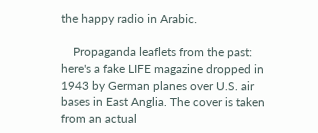the happy radio in Arabic.

    Propaganda leaflets from the past: here's a fake LIFE magazine dropped in 1943 by German planes over U.S. air bases in East Anglia. The cover is taken from an actual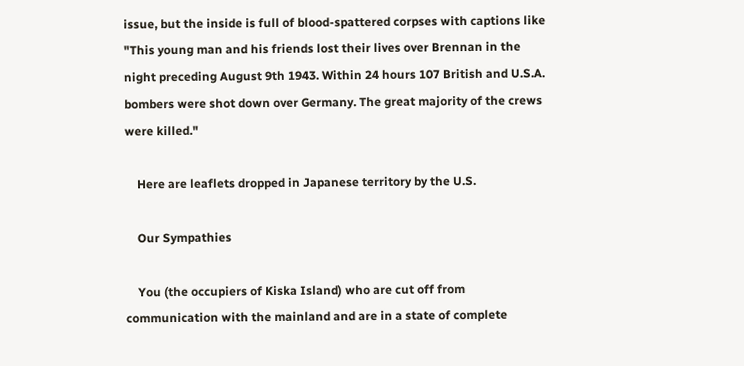issue, but the inside is full of blood-spattered corpses with captions like "This young man and his friends lost their lives over Brennan in the night preceding August 9th 1943. Within 24 hours 107 British and U.S.A. bombers were shot down over Germany. The great majority of the crews were killed."

    Here are leaflets dropped in Japanese territory by the U.S.

    Our Sympathies

    You (the occupiers of Kiska Island) who are cut off from communication with the mainland and are in a state of complete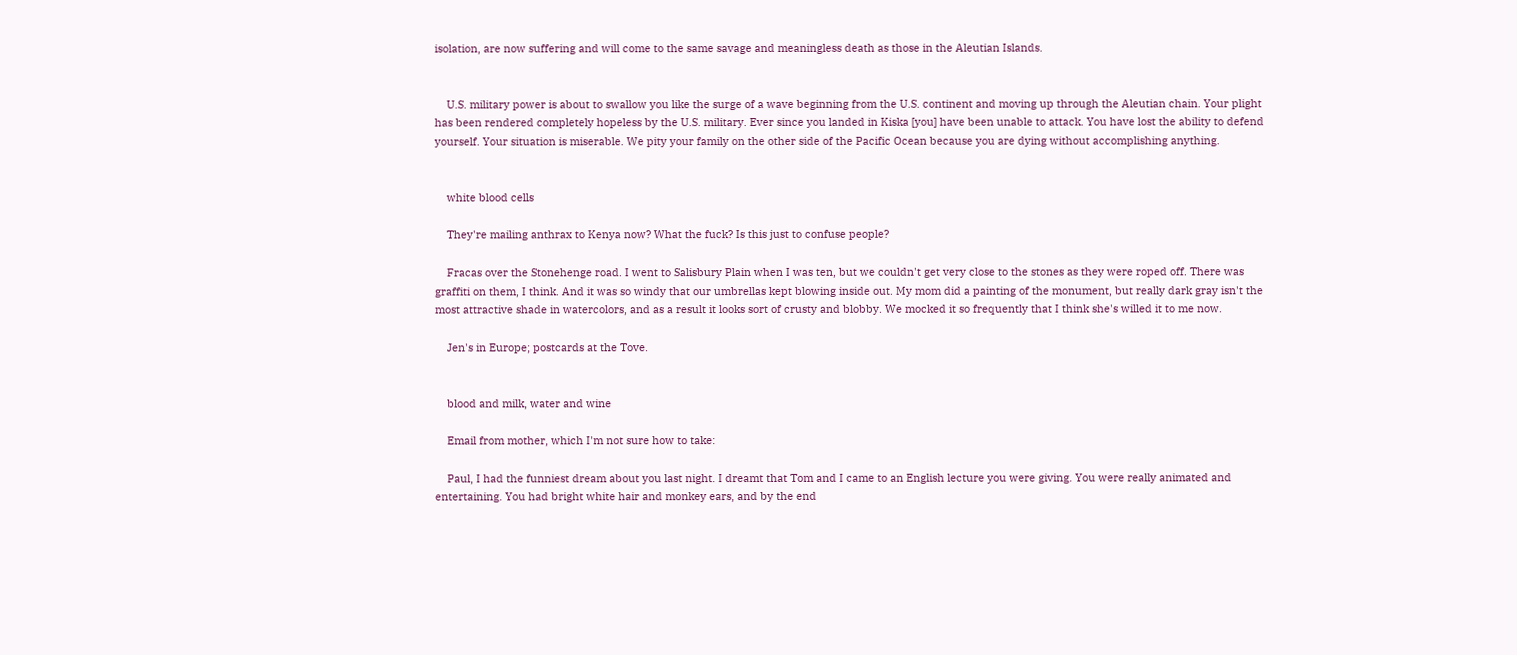isolation, are now suffering and will come to the same savage and meaningless death as those in the Aleutian Islands.


    U.S. military power is about to swallow you like the surge of a wave beginning from the U.S. continent and moving up through the Aleutian chain. Your plight has been rendered completely hopeless by the U.S. military. Ever since you landed in Kiska [you] have been unable to attack. You have lost the ability to defend yourself. Your situation is miserable. We pity your family on the other side of the Pacific Ocean because you are dying without accomplishing anything.


    white blood cells

    They're mailing anthrax to Kenya now? What the fuck? Is this just to confuse people?

    Fracas over the Stonehenge road. I went to Salisbury Plain when I was ten, but we couldn't get very close to the stones as they were roped off. There was graffiti on them, I think. And it was so windy that our umbrellas kept blowing inside out. My mom did a painting of the monument, but really dark gray isn't the most attractive shade in watercolors, and as a result it looks sort of crusty and blobby. We mocked it so frequently that I think she's willed it to me now.

    Jen's in Europe; postcards at the Tove.


    blood and milk, water and wine

    Email from mother, which I'm not sure how to take:

    Paul, I had the funniest dream about you last night. I dreamt that Tom and I came to an English lecture you were giving. You were really animated and entertaining. You had bright white hair and monkey ears, and by the end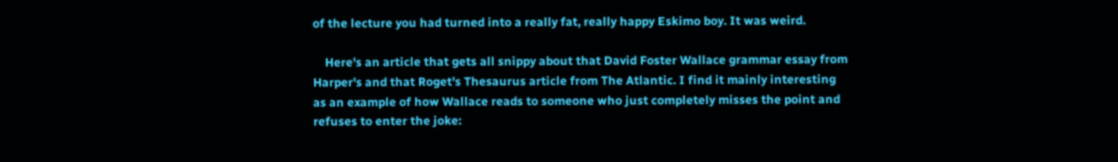of the lecture you had turned into a really fat, really happy Eskimo boy. It was weird.

    Here's an article that gets all snippy about that David Foster Wallace grammar essay from Harper's and that Roget's Thesaurus article from The Atlantic. I find it mainly interesting as an example of how Wallace reads to someone who just completely misses the point and refuses to enter the joke: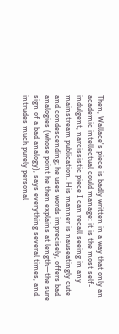Then, Wallace's piece is badly written in a way that only an academic intellectual could manage: it is the most self-indulgent, narcissistic piece I can recall seeing in any mainstream publication. His manner is nauseatingly cute and condescending; he uses words imprecisely, offers bad analogies (whose point he then explains at length—the sure sign of a bad analogy), says everything several times, and intrudes much purely personal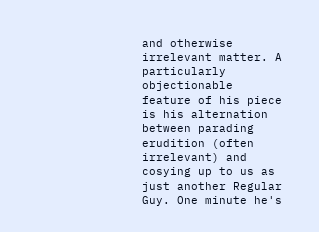and otherwise irrelevant matter. A particularly objectionable feature of his piece is his alternation between parading erudition (often irrelevant) and cosying up to us as just another Regular Guy. One minute he's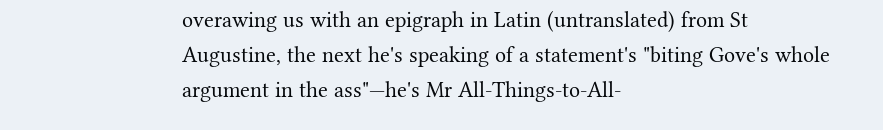overawing us with an epigraph in Latin (untranslated) from St Augustine, the next he's speaking of a statement's "biting Gove's whole argument in the ass"—he's Mr All-Things-to-All-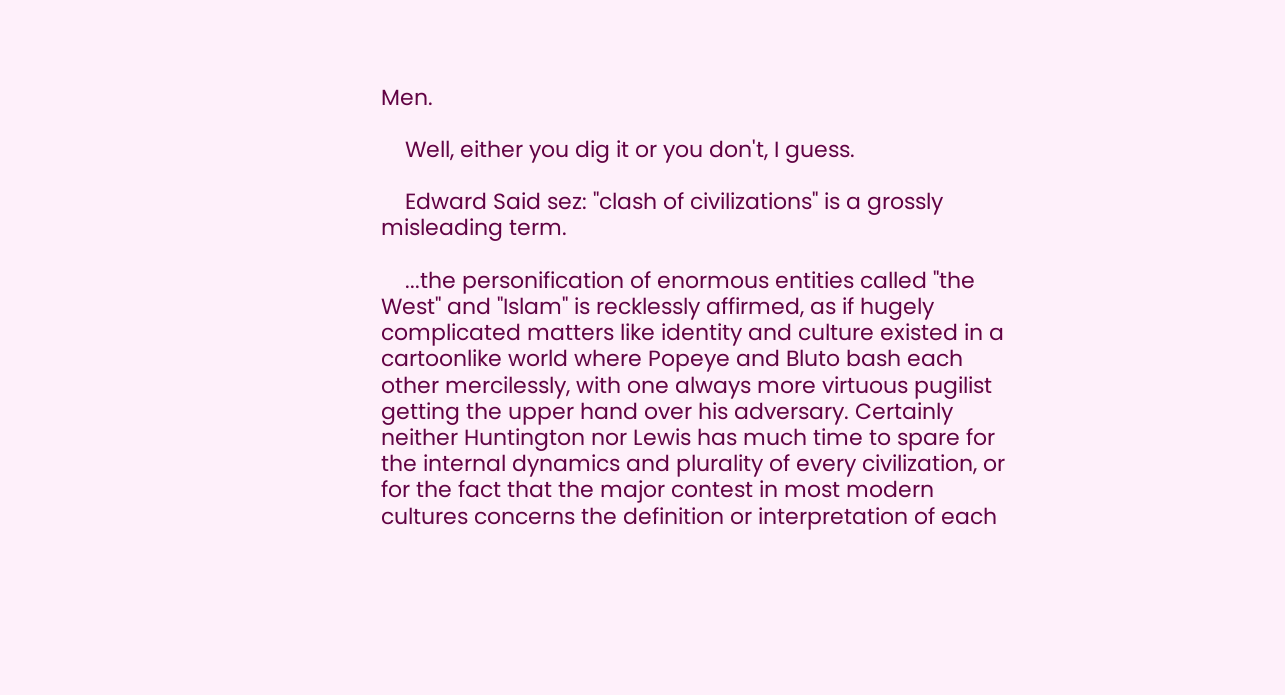Men.

    Well, either you dig it or you don't, I guess.

    Edward Said sez: "clash of civilizations" is a grossly misleading term.

    ...the personification of enormous entities called "the West" and "Islam" is recklessly affirmed, as if hugely complicated matters like identity and culture existed in a cartoonlike world where Popeye and Bluto bash each other mercilessly, with one always more virtuous pugilist getting the upper hand over his adversary. Certainly neither Huntington nor Lewis has much time to spare for the internal dynamics and plurality of every civilization, or for the fact that the major contest in most modern cultures concerns the definition or interpretation of each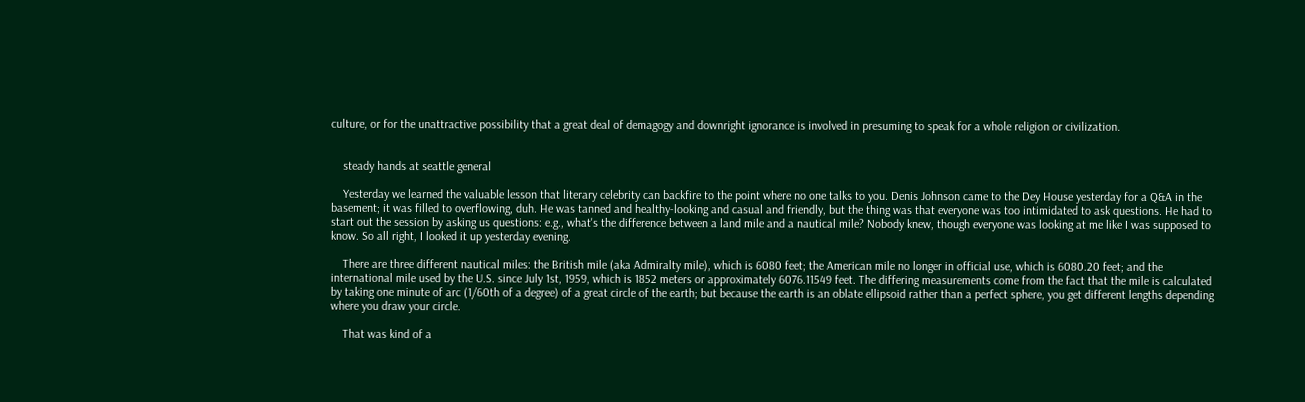culture, or for the unattractive possibility that a great deal of demagogy and downright ignorance is involved in presuming to speak for a whole religion or civilization.


    steady hands at seattle general

    Yesterday we learned the valuable lesson that literary celebrity can backfire to the point where no one talks to you. Denis Johnson came to the Dey House yesterday for a Q&A in the basement; it was filled to overflowing, duh. He was tanned and healthy-looking and casual and friendly, but the thing was that everyone was too intimidated to ask questions. He had to start out the session by asking us questions: e.g., what's the difference between a land mile and a nautical mile? Nobody knew, though everyone was looking at me like I was supposed to know. So all right, I looked it up yesterday evening.

    There are three different nautical miles: the British mile (aka Admiralty mile), which is 6080 feet; the American mile no longer in official use, which is 6080.20 feet; and the international mile used by the U.S. since July 1st, 1959, which is 1852 meters or approximately 6076.11549 feet. The differing measurements come from the fact that the mile is calculated by taking one minute of arc (1/60th of a degree) of a great circle of the earth; but because the earth is an oblate ellipsoid rather than a perfect sphere, you get different lengths depending where you draw your circle.

    That was kind of a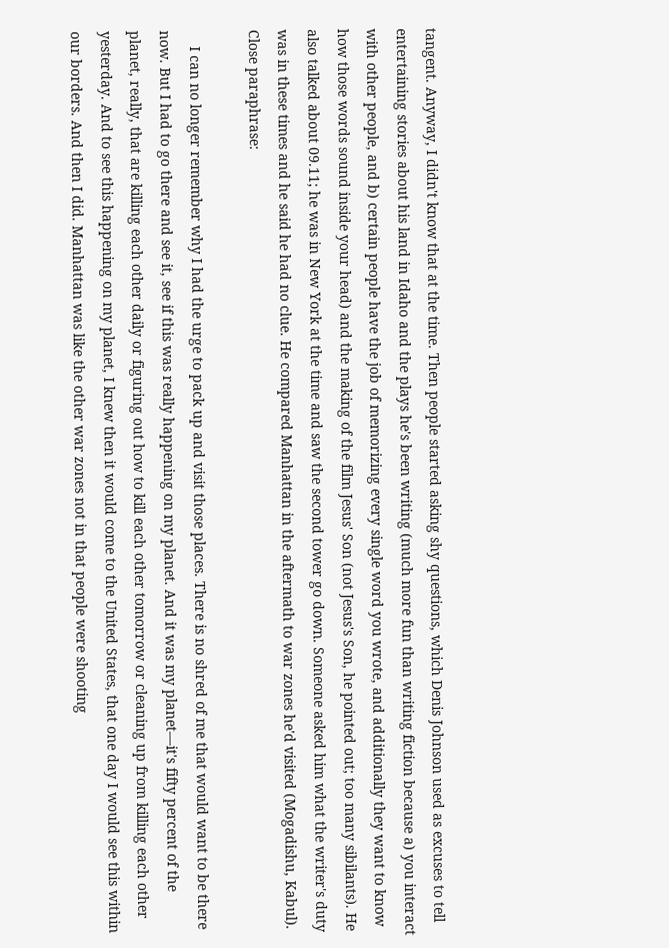tangent. Anyway, I didn't know that at the time. Then people started asking shy questions, which Denis Johnson used as excuses to tell entertaining stories about his land in Idaho and the plays he's been writing (much more fun than writing fiction because a) you interact with other people, and b) certain people have the job of memorizing every single word you wrote, and additionally they want to know how those words sound inside your head) and the making of the film Jesus' Son (not Jesus's Son, he pointed out; too many sibilants). He also talked about 09.11; he was in New York at the time and saw the second tower go down. Someone asked him what the writer's duty was in these times and he said he had no clue. He compared Manhattan in the aftermath to war zones he'd visited (Mogadishu, Kabul). Close paraphrase:

    I can no longer remember why I had the urge to pack up and visit those places. There is no shred of me that would want to be there now. But I had to go there and see it, see if this was really happening on my planet. And it was my planet—it's fifty percent of the planet, really, that are killing each other daily or figuring out how to kill each other tomorrow or cleaning up from killing each other yesterday. And to see this happening on my planet, I knew then it would come to the United States, that one day I would see this within our borders. And then I did. Manhattan was like the other war zones not in that people were shooting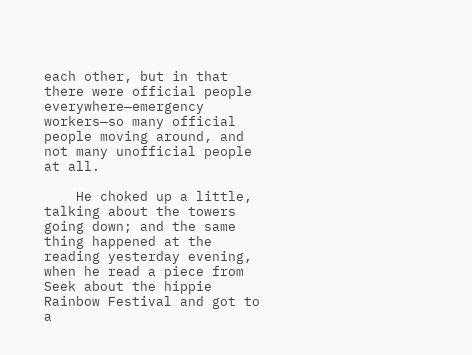each other, but in that there were official people everywhere—emergency workers—so many official people moving around, and not many unofficial people at all.

    He choked up a little, talking about the towers going down; and the same thing happened at the reading yesterday evening, when he read a piece from Seek about the hippie Rainbow Festival and got to a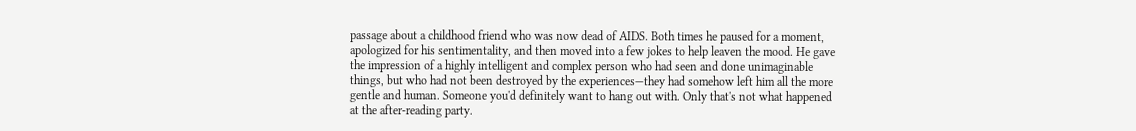passage about a childhood friend who was now dead of AIDS. Both times he paused for a moment, apologized for his sentimentality, and then moved into a few jokes to help leaven the mood. He gave the impression of a highly intelligent and complex person who had seen and done unimaginable things, but who had not been destroyed by the experiences—they had somehow left him all the more gentle and human. Someone you'd definitely want to hang out with. Only that's not what happened at the after-reading party.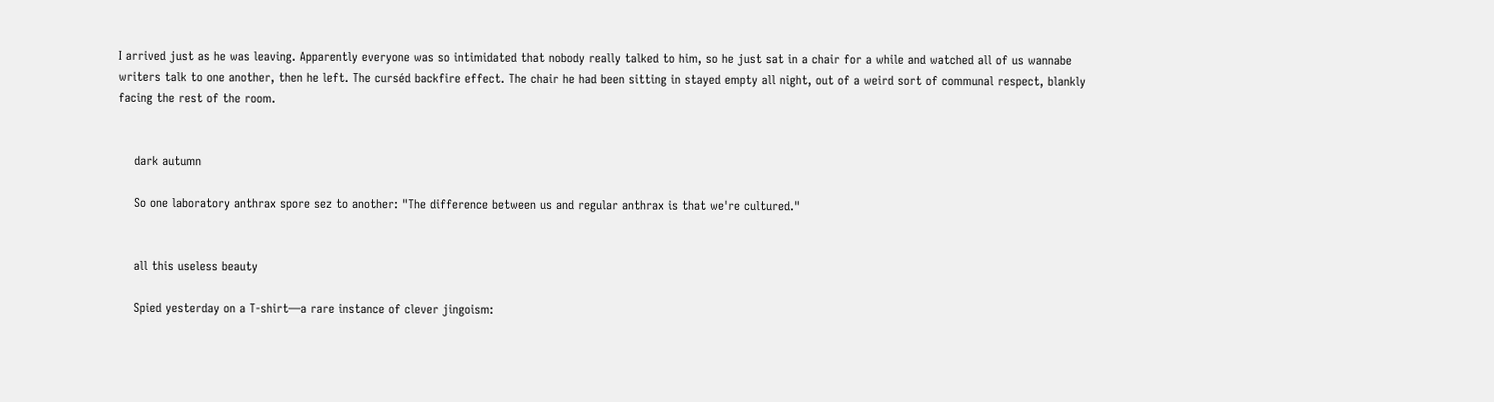I arrived just as he was leaving. Apparently everyone was so intimidated that nobody really talked to him, so he just sat in a chair for a while and watched all of us wannabe writers talk to one another, then he left. The curséd backfire effect. The chair he had been sitting in stayed empty all night, out of a weird sort of communal respect, blankly facing the rest of the room.


    dark autumn

    So one laboratory anthrax spore sez to another: "The difference between us and regular anthrax is that we're cultured."


    all this useless beauty

    Spied yesterday on a T-shirt—a rare instance of clever jingoism: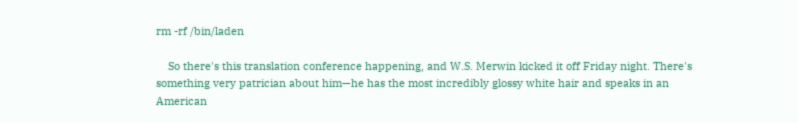rm -rf /bin/laden

    So there's this translation conference happening, and W.S. Merwin kicked it off Friday night. There's something very patrician about him—he has the most incredibly glossy white hair and speaks in an American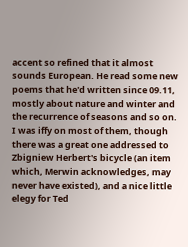accent so refined that it almost sounds European. He read some new poems that he'd written since 09.11, mostly about nature and winter and the recurrence of seasons and so on. I was iffy on most of them, though there was a great one addressed to Zbigniew Herbert's bicycle (an item which, Merwin acknowledges, may never have existed), and a nice little elegy for Ted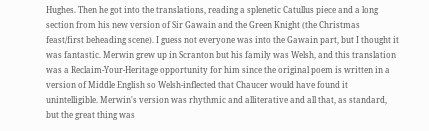Hughes. Then he got into the translations, reading a splenetic Catullus piece and a long section from his new version of Sir Gawain and the Green Knight (the Christmas feast/first beheading scene). I guess not everyone was into the Gawain part, but I thought it was fantastic. Merwin grew up in Scranton but his family was Welsh, and this translation was a Reclaim-Your-Heritage opportunity for him since the original poem is written in a version of Middle English so Welsh-inflected that Chaucer would have found it unintelligible. Merwin's version was rhythmic and alliterative and all that, as standard, but the great thing was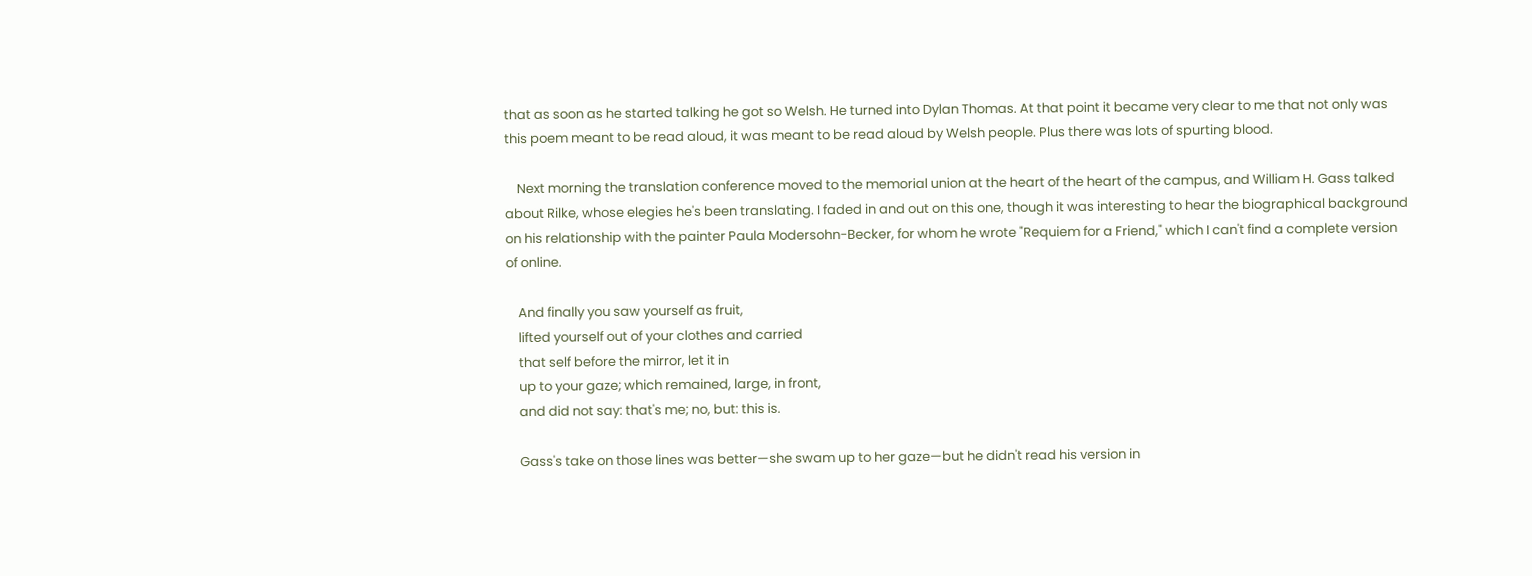that as soon as he started talking he got so Welsh. He turned into Dylan Thomas. At that point it became very clear to me that not only was this poem meant to be read aloud, it was meant to be read aloud by Welsh people. Plus there was lots of spurting blood.

    Next morning the translation conference moved to the memorial union at the heart of the heart of the campus, and William H. Gass talked about Rilke, whose elegies he's been translating. I faded in and out on this one, though it was interesting to hear the biographical background on his relationship with the painter Paula Modersohn-Becker, for whom he wrote "Requiem for a Friend," which I can't find a complete version of online.

    And finally you saw yourself as fruit,
    lifted yourself out of your clothes and carried
    that self before the mirror, let it in
    up to your gaze; which remained, large, in front,
    and did not say: that's me; no, but: this is.

    Gass's take on those lines was better—she swam up to her gaze—but he didn't read his version in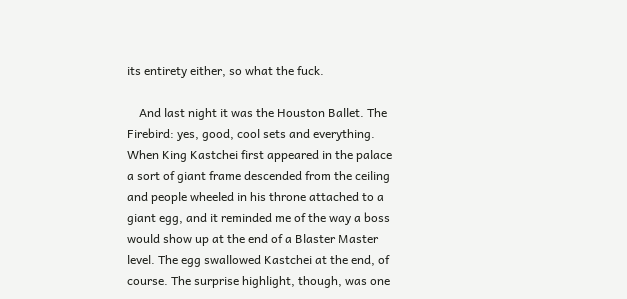its entirety either, so what the fuck.

    And last night it was the Houston Ballet. The Firebird: yes, good, cool sets and everything. When King Kastchei first appeared in the palace a sort of giant frame descended from the ceiling and people wheeled in his throne attached to a giant egg, and it reminded me of the way a boss would show up at the end of a Blaster Master level. The egg swallowed Kastchei at the end, of course. The surprise highlight, though, was one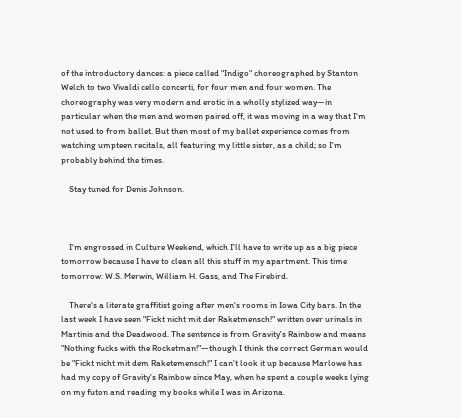of the introductory dances: a piece called "Indigo" choreographed by Stanton Welch to two Vivaldi cello concerti, for four men and four women. The choreography was very modern and erotic in a wholly stylized way—in particular when the men and women paired off, it was moving in a way that I'm not used to from ballet. But then most of my ballet experience comes from watching umpteen recitals, all featuring my little sister, as a child; so I'm probably behind the times.

    Stay tuned for Denis Johnson.



    I'm engrossed in Culture Weekend, which I'll have to write up as a big piece tomorrow because I have to clean all this stuff in my apartment. This time tomorrow: W.S. Merwin, William H. Gass, and The Firebird.

    There's a literate graffitist going after men's rooms in Iowa City bars. In the last week I have seen "Fickt nicht mit der Raketmensch!" written over urinals in Martinis and the Deadwood. The sentence is from Gravity's Rainbow and means "Nothing fucks with the Rocketman!"—though I think the correct German would be "Fickt nicht mit dem Raketemensch!" I can't look it up because Marlowe has had my copy of Gravity's Rainbow since May, when he spent a couple weeks lying on my futon and reading my books while I was in Arizona.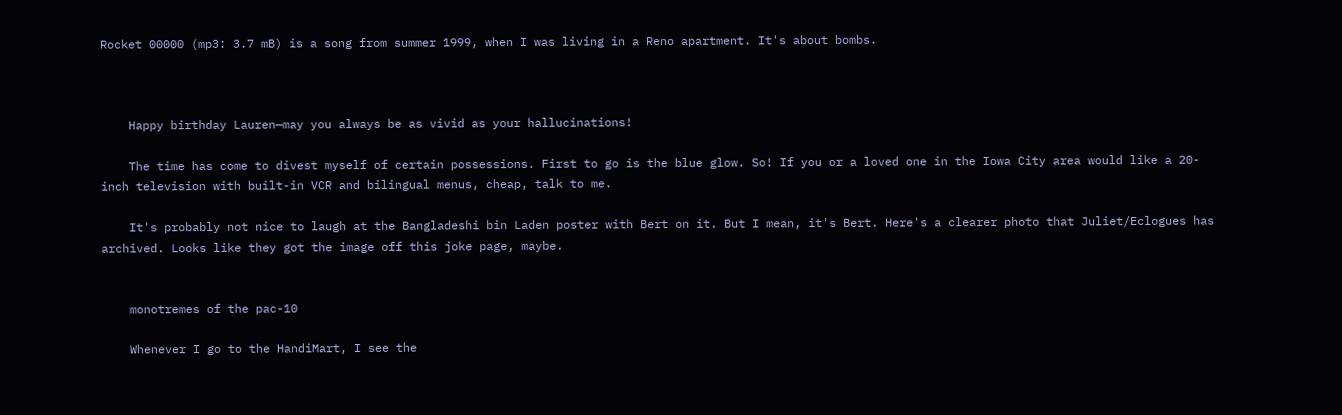Rocket 00000 (mp3: 3.7 mB) is a song from summer 1999, when I was living in a Reno apartment. It's about bombs.



    Happy birthday Lauren—may you always be as vivid as your hallucinations!

    The time has come to divest myself of certain possessions. First to go is the blue glow. So! If you or a loved one in the Iowa City area would like a 20-inch television with built-in VCR and bilingual menus, cheap, talk to me.

    It's probably not nice to laugh at the Bangladeshi bin Laden poster with Bert on it. But I mean, it's Bert. Here's a clearer photo that Juliet/Eclogues has archived. Looks like they got the image off this joke page, maybe.


    monotremes of the pac-10

    Whenever I go to the HandiMart, I see the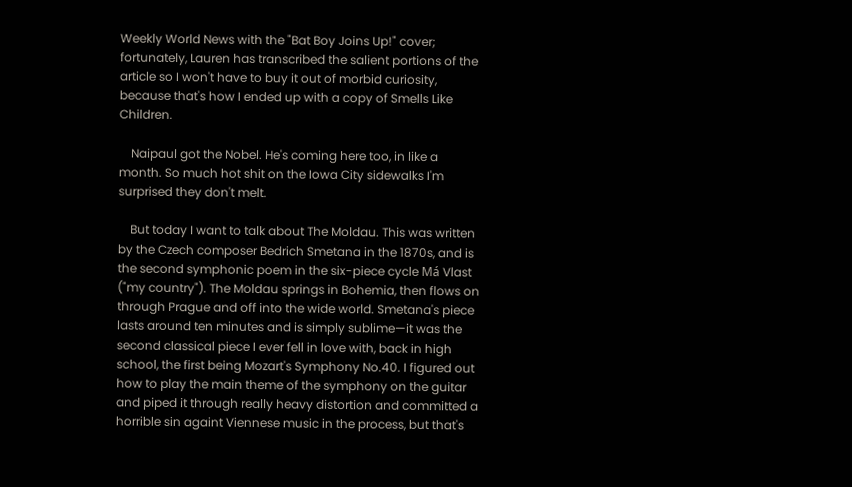Weekly World News with the "Bat Boy Joins Up!" cover; fortunately, Lauren has transcribed the salient portions of the article so I won't have to buy it out of morbid curiosity, because that's how I ended up with a copy of Smells Like Children.

    Naipaul got the Nobel. He's coming here too, in like a month. So much hot shit on the Iowa City sidewalks I'm surprised they don't melt.

    But today I want to talk about The Moldau. This was written by the Czech composer Bedrich Smetana in the 1870s, and is the second symphonic poem in the six-piece cycle Má Vlast ("my country"). The Moldau springs in Bohemia, then flows on through Prague and off into the wide world. Smetana's piece lasts around ten minutes and is simply sublime—it was the second classical piece I ever fell in love with, back in high school, the first being Mozart's Symphony No.40. I figured out how to play the main theme of the symphony on the guitar and piped it through really heavy distortion and committed a horrible sin againt Viennese music in the process, but that's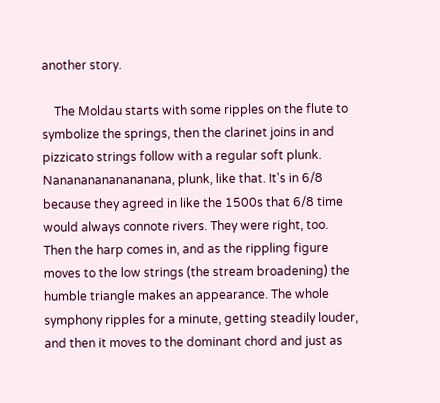another story.

    The Moldau starts with some ripples on the flute to symbolize the springs, then the clarinet joins in and pizzicato strings follow with a regular soft plunk. Nanananananananana, plunk, like that. It's in 6/8 because they agreed in like the 1500s that 6/8 time would always connote rivers. They were right, too. Then the harp comes in, and as the rippling figure moves to the low strings (the stream broadening) the humble triangle makes an appearance. The whole symphony ripples for a minute, getting steadily louder, and then it moves to the dominant chord and just as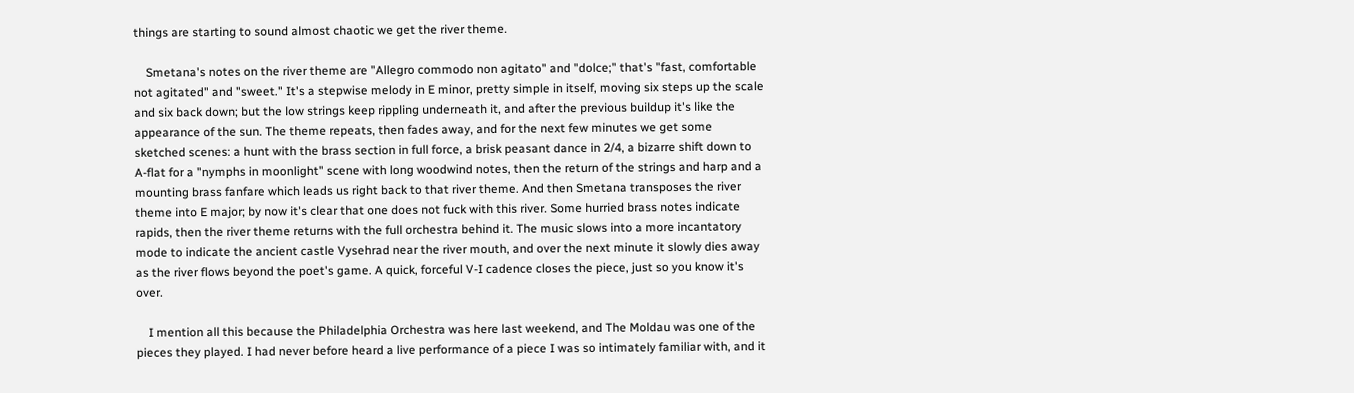things are starting to sound almost chaotic we get the river theme.

    Smetana's notes on the river theme are "Allegro commodo non agitato" and "dolce;" that's "fast, comfortable not agitated" and "sweet." It's a stepwise melody in E minor, pretty simple in itself, moving six steps up the scale and six back down; but the low strings keep rippling underneath it, and after the previous buildup it's like the appearance of the sun. The theme repeats, then fades away, and for the next few minutes we get some sketched scenes: a hunt with the brass section in full force, a brisk peasant dance in 2/4, a bizarre shift down to A-flat for a "nymphs in moonlight" scene with long woodwind notes, then the return of the strings and harp and a mounting brass fanfare which leads us right back to that river theme. And then Smetana transposes the river theme into E major; by now it's clear that one does not fuck with this river. Some hurried brass notes indicate rapids, then the river theme returns with the full orchestra behind it. The music slows into a more incantatory mode to indicate the ancient castle Vysehrad near the river mouth, and over the next minute it slowly dies away as the river flows beyond the poet's game. A quick, forceful V-I cadence closes the piece, just so you know it's over.

    I mention all this because the Philadelphia Orchestra was here last weekend, and The Moldau was one of the pieces they played. I had never before heard a live performance of a piece I was so intimately familiar with, and it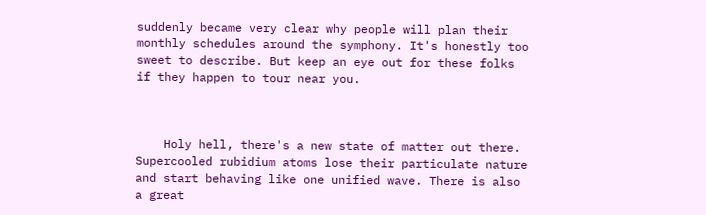suddenly became very clear why people will plan their monthly schedules around the symphony. It's honestly too sweet to describe. But keep an eye out for these folks if they happen to tour near you.



    Holy hell, there's a new state of matter out there. Supercooled rubidium atoms lose their particulate nature and start behaving like one unified wave. There is also a great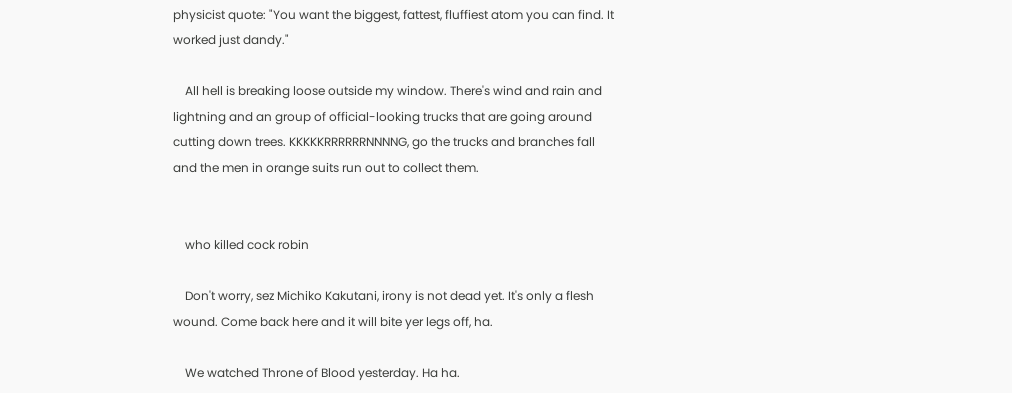physicist quote: "You want the biggest, fattest, fluffiest atom you can find. It worked just dandy."

    All hell is breaking loose outside my window. There's wind and rain and lightning and an group of official-looking trucks that are going around cutting down trees. KKKKKRRRRRRNNNNG, go the trucks and branches fall and the men in orange suits run out to collect them.


    who killed cock robin

    Don't worry, sez Michiko Kakutani, irony is not dead yet. It's only a flesh wound. Come back here and it will bite yer legs off, ha.

    We watched Throne of Blood yesterday. Ha ha.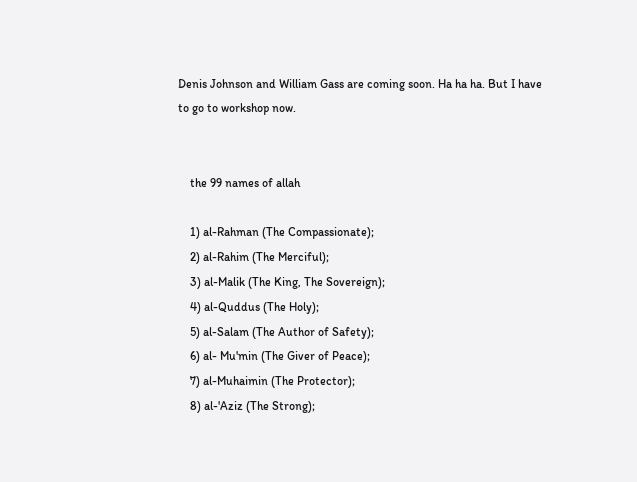Denis Johnson and William Gass are coming soon. Ha ha ha. But I have to go to workshop now.


    the 99 names of allah

    1) al-Rahman (The Compassionate);
    2) al-Rahim (The Merciful);
    3) al-Malik (The King, The Sovereign);
    4) al-Quddus (The Holy);
    5) al-Salam (The Author of Safety);
    6) al- Mu'min (The Giver of Peace);
    7) al-Muhaimin (The Protector);
    8) al-'Aziz (The Strong);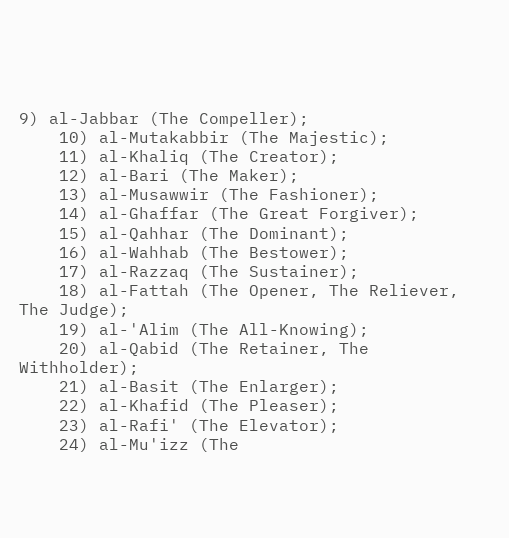9) al-Jabbar (The Compeller);
    10) al-Mutakabbir (The Majestic);
    11) al-Khaliq (The Creator);
    12) al-Bari (The Maker);
    13) al-Musawwir (The Fashioner);
    14) al-Ghaffar (The Great Forgiver);
    15) al-Qahhar (The Dominant);
    16) al-Wahhab (The Bestower);
    17) al-Razzaq (The Sustainer);
    18) al-Fattah (The Opener, The Reliever, The Judge);
    19) al-'Alim (The All-Knowing);
    20) al-Qabid (The Retainer, The Withholder);
    21) al-Basit (The Enlarger);
    22) al-Khafid (The Pleaser);
    23) al-Rafi' (The Elevator);
    24) al-Mu'izz (The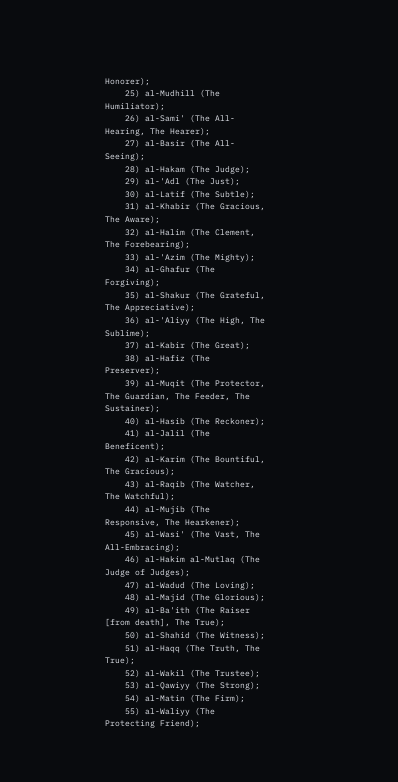Honorer);
    25) al-Mudhill (The Humiliator);
    26) al-Sami' (The All-Hearing, The Hearer);
    27) al-Basir (The All-Seeing);
    28) al-Hakam (The Judge);
    29) al-'Adl (The Just);
    30) al-Latif (The Subtle);
    31) al-Khabir (The Gracious, The Aware);
    32) al-Halim (The Clement, The Forebearing);
    33) al-'Azim (The Mighty);
    34) al-Ghafur (The Forgiving);
    35) al-Shakur (The Grateful, The Appreciative);
    36) al-'Aliyy (The High, The Sublime);
    37) al-Kabir (The Great);
    38) al-Hafiz (The Preserver);
    39) al-Muqit (The Protector, The Guardian, The Feeder, The Sustainer);
    40) al-Hasib (The Reckoner);
    41) al-Jalil (The Beneficent);
    42) al-Karim (The Bountiful, The Gracious);
    43) al-Raqib (The Watcher, The Watchful);
    44) al-Mujib (The Responsive, The Hearkener);
    45) al-Wasi' (The Vast, The All-Embracing);
    46) al-Hakim al-Mutlaq (The Judge of Judges);
    47) al-Wadud (The Loving);
    48) al-Majid (The Glorious);
    49) al-Ba'ith (The Raiser [from death], The True);
    50) al-Shahid (The Witness);
    51) al-Haqq (The Truth, The True);
    52) al-Wakil (The Trustee);
    53) al-Qawiyy (The Strong);
    54) al-Matin (The Firm);
    55) al-Waliyy (The Protecting Friend);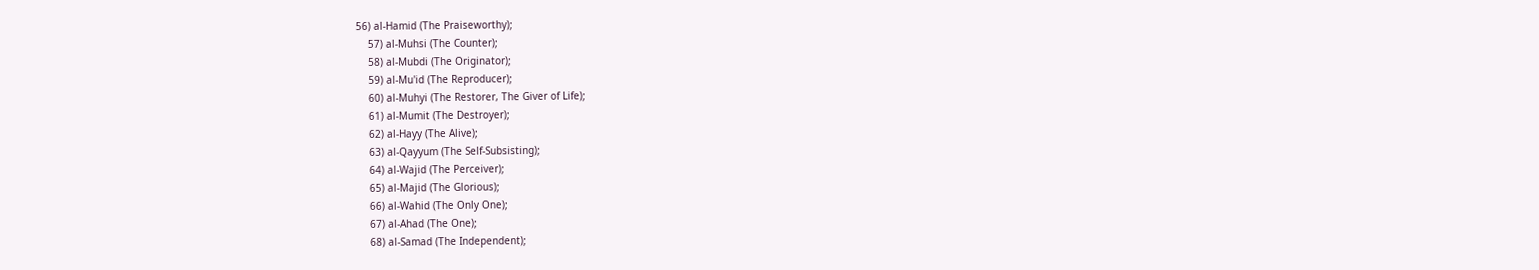56) al-Hamid (The Praiseworthy);
    57) al-Muhsi (The Counter);
    58) al-Mubdi (The Originator);
    59) al-Mu'id (The Reproducer);
    60) al-Muhyi (The Restorer, The Giver of Life);
    61) al-Mumit (The Destroyer);
    62) al-Hayy (The Alive);
    63) al-Qayyum (The Self-Subsisting);
    64) al-Wajid (The Perceiver);
    65) al-Majid (The Glorious);
    66) al-Wahid (The Only One);
    67) al-Ahad (The One);
    68) al-Samad (The Independent);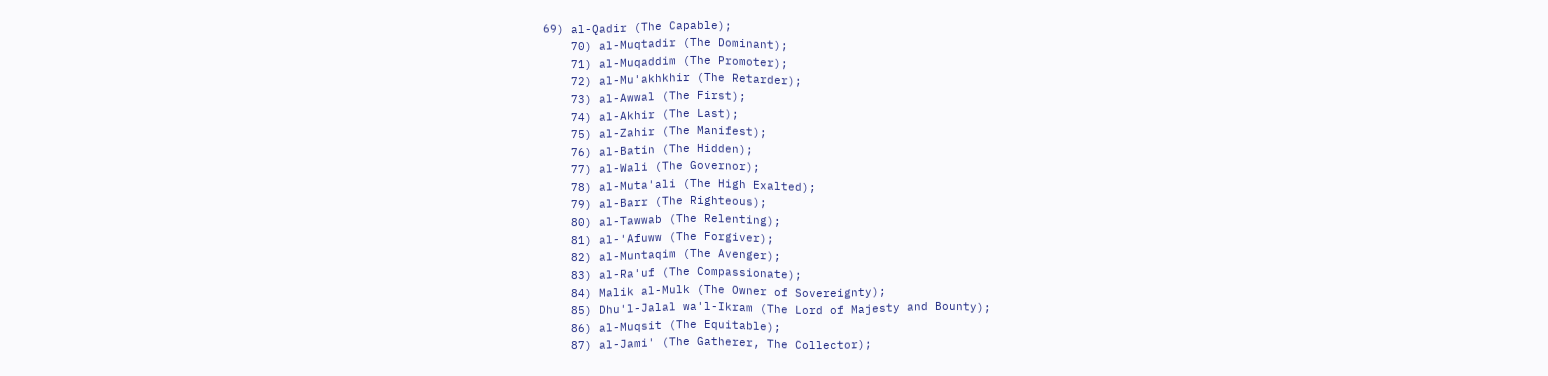69) al-Qadir (The Capable);
    70) al-Muqtadir (The Dominant);
    71) al-Muqaddim (The Promoter);
    72) al-Mu'akhkhir (The Retarder);
    73) al-Awwal (The First);
    74) al-Akhir (The Last);
    75) al-Zahir (The Manifest);
    76) al-Batin (The Hidden);
    77) al-Wali (The Governor);
    78) al-Muta'ali (The High Exalted);
    79) al-Barr (The Righteous);
    80) al-Tawwab (The Relenting);
    81) al-'Afuww (The Forgiver);
    82) al-Muntaqim (The Avenger);
    83) al-Ra'uf (The Compassionate);
    84) Malik al-Mulk (The Owner of Sovereignty);
    85) Dhu'l-Jalal wa'l-Ikram (The Lord of Majesty and Bounty);
    86) al-Muqsit (The Equitable);
    87) al-Jami' (The Gatherer, The Collector);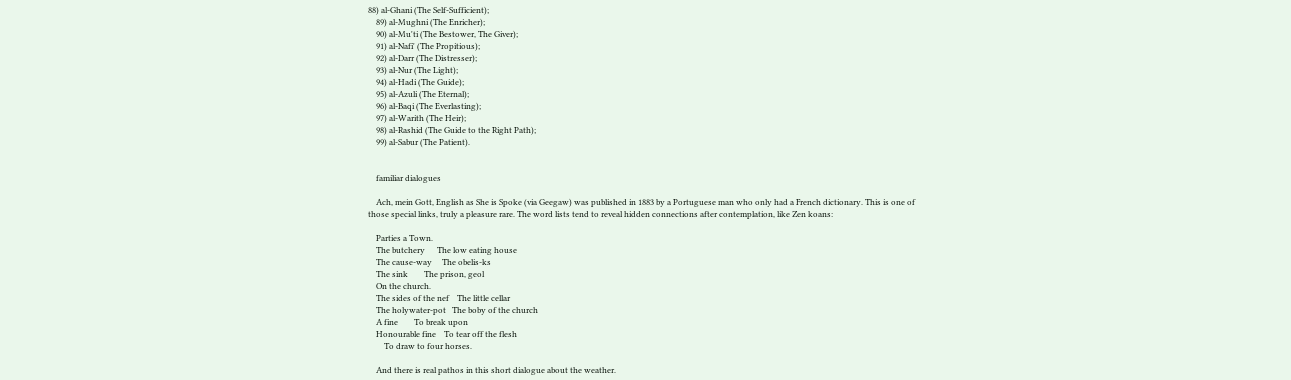88) al-Ghani (The Self-Sufficient);
    89) al-Mughni (The Enricher);
    90) al-Mu'ti (The Bestower, The Giver);
    91) al-Nafi' (The Propitious);
    92) al-Darr (The Distresser);
    93) al-Nur (The Light);
    94) al-Hadi (The Guide);
    95) al-Azuli (The Eternal);
    96) al-Baqi (The Everlasting);
    97) al-Warith (The Heir);
    98) al-Rashid (The Guide to the Right Path);
    99) al-Sabur (The Patient).


    familiar dialogues

    Ach, mein Gott, English as She is Spoke (via Geegaw) was published in 1883 by a Portuguese man who only had a French dictionary. This is one of those special links, truly a pleasure rare. The word lists tend to reveal hidden connections after contemplation, like Zen koans:

    Parties a Town.
    The butchery      The low eating house
    The cause-way     The obelis-ks
    The sink        The prison, geol
    On the church.
    The sides of the nef    The little cellar
    The holywater-pot   The boby of the church
    A fine        To break upon
    Honourable fine    To tear off the flesh
        To draw to four horses.

    And there is real pathos in this short dialogue about the weather.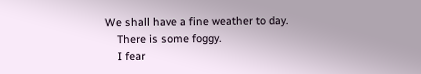We shall have a fine weather to day.
    There is some foggy.
    I fear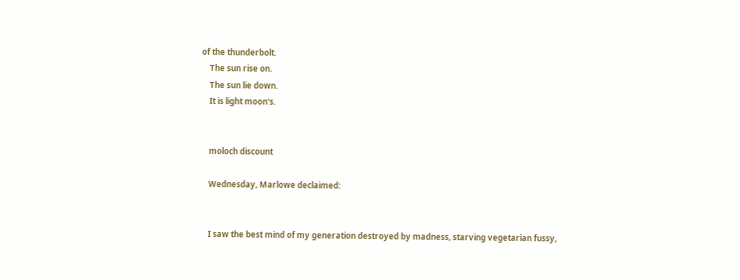of the thunderbolt.
    The sun rise on.
    The sun lie down.
    It is light moon's.


    moloch discount

    Wednesday, Marlowe declaimed:


    I saw the best mind of my generation destroyed by madness, starving vegetarian fussy,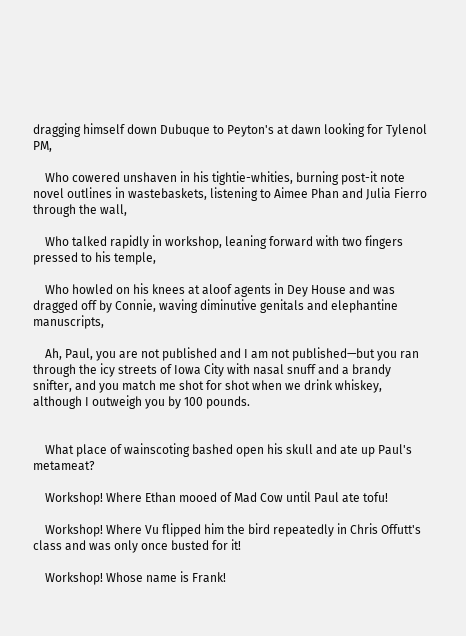dragging himself down Dubuque to Peyton's at dawn looking for Tylenol PM,

    Who cowered unshaven in his tightie-whities, burning post-it note novel outlines in wastebaskets, listening to Aimee Phan and Julia Fierro through the wall,

    Who talked rapidly in workshop, leaning forward with two fingers pressed to his temple,

    Who howled on his knees at aloof agents in Dey House and was dragged off by Connie, waving diminutive genitals and elephantine manuscripts,

    Ah, Paul, you are not published and I am not published—but you ran through the icy streets of Iowa City with nasal snuff and a brandy snifter, and you match me shot for shot when we drink whiskey, although I outweigh you by 100 pounds.


    What place of wainscoting bashed open his skull and ate up Paul's metameat?

    Workshop! Where Ethan mooed of Mad Cow until Paul ate tofu!

    Workshop! Where Vu flipped him the bird repeatedly in Chris Offutt's class and was only once busted for it!

    Workshop! Whose name is Frank!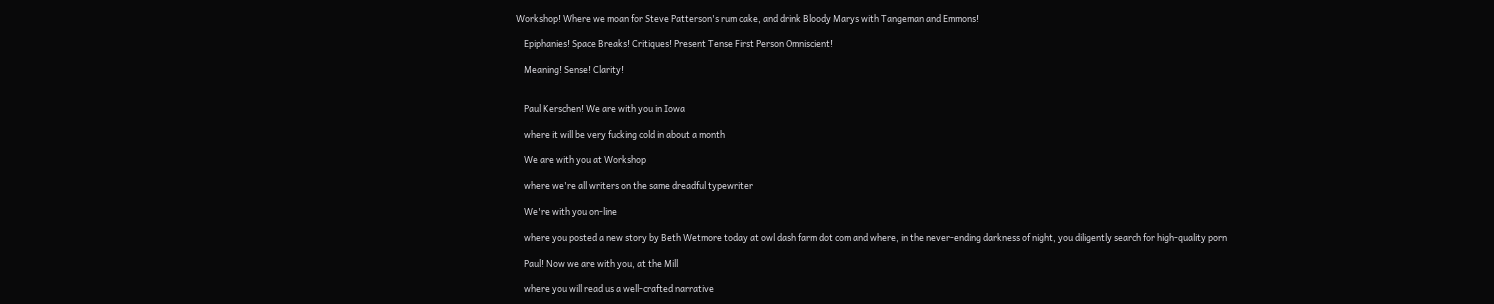Workshop! Where we moan for Steve Patterson's rum cake, and drink Bloody Marys with Tangeman and Emmons!

    Epiphanies! Space Breaks! Critiques! Present Tense First Person Omniscient!

    Meaning! Sense! Clarity!


    Paul Kerschen! We are with you in Iowa

    where it will be very fucking cold in about a month

    We are with you at Workshop

    where we're all writers on the same dreadful typewriter

    We're with you on-line

    where you posted a new story by Beth Wetmore today at owl dash farm dot com and where, in the never-ending darkness of night, you diligently search for high-quality porn

    Paul! Now we are with you, at the Mill

    where you will read us a well-crafted narrative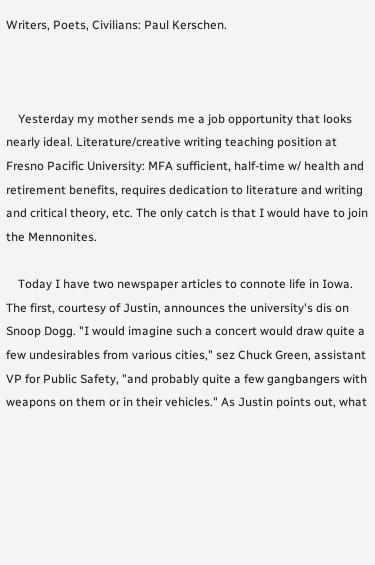Writers, Poets, Civilians: Paul Kerschen.



    Yesterday my mother sends me a job opportunity that looks nearly ideal. Literature/creative writing teaching position at Fresno Pacific University: MFA sufficient, half-time w/ health and retirement benefits, requires dedication to literature and writing and critical theory, etc. The only catch is that I would have to join the Mennonites.

    Today I have two newspaper articles to connote life in Iowa. The first, courtesy of Justin, announces the university's dis on Snoop Dogg. "I would imagine such a concert would draw quite a few undesirables from various cities," sez Chuck Green, assistant VP for Public Safety, "and probably quite a few gangbangers with weapons on them or in their vehicles." As Justin points out, what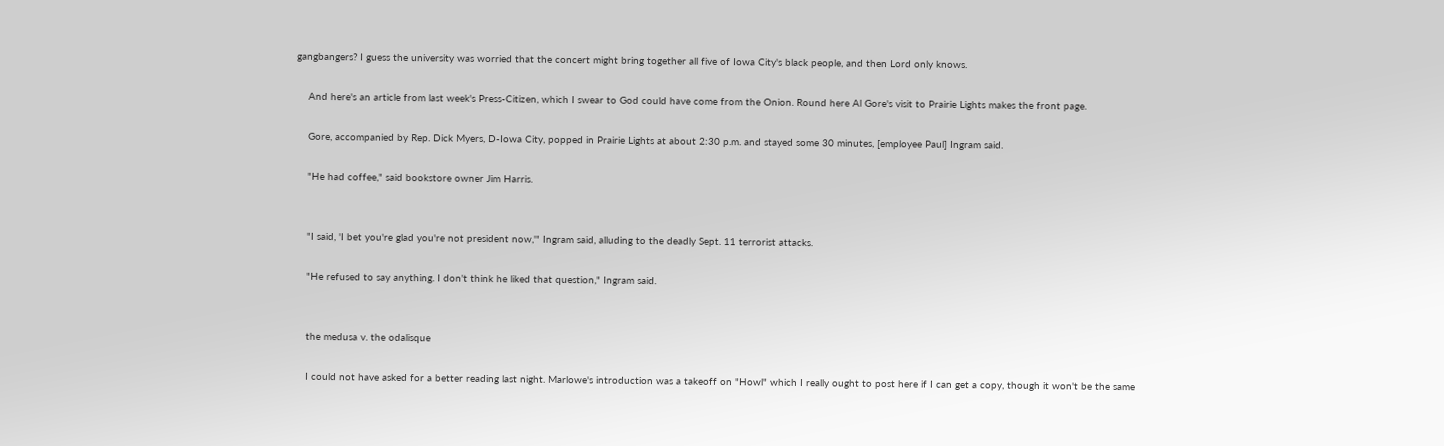gangbangers? I guess the university was worried that the concert might bring together all five of Iowa City's black people, and then Lord only knows.

    And here's an article from last week's Press-Citizen, which I swear to God could have come from the Onion. Round here Al Gore's visit to Prairie Lights makes the front page.

    Gore, accompanied by Rep. Dick Myers, D-Iowa City, popped in Prairie Lights at about 2:30 p.m. and stayed some 30 minutes, [employee Paul] Ingram said.

    "He had coffee," said bookstore owner Jim Harris.


    "I said, 'I bet you're glad you're not president now,'" Ingram said, alluding to the deadly Sept. 11 terrorist attacks.

    "He refused to say anything. I don't think he liked that question," Ingram said.


    the medusa v. the odalisque

    I could not have asked for a better reading last night. Marlowe's introduction was a takeoff on "Howl" which I really ought to post here if I can get a copy, though it won't be the same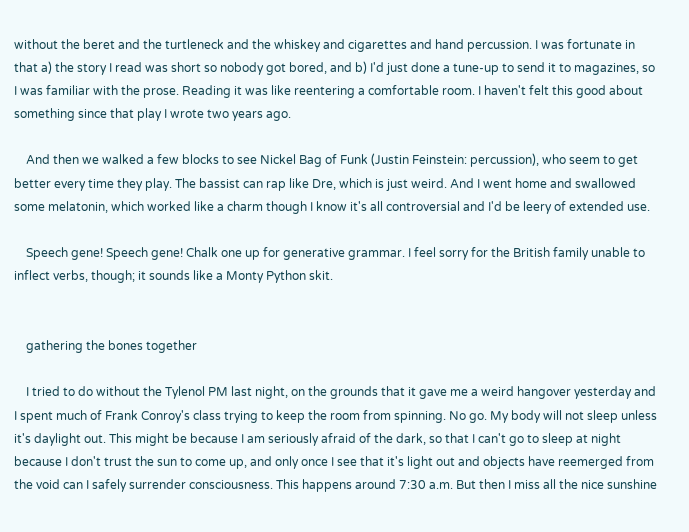without the beret and the turtleneck and the whiskey and cigarettes and hand percussion. I was fortunate in that a) the story I read was short so nobody got bored, and b) I'd just done a tune-up to send it to magazines, so I was familiar with the prose. Reading it was like reentering a comfortable room. I haven't felt this good about something since that play I wrote two years ago.

    And then we walked a few blocks to see Nickel Bag of Funk (Justin Feinstein: percussion), who seem to get better every time they play. The bassist can rap like Dre, which is just weird. And I went home and swallowed some melatonin, which worked like a charm though I know it's all controversial and I'd be leery of extended use.

    Speech gene! Speech gene! Chalk one up for generative grammar. I feel sorry for the British family unable to inflect verbs, though; it sounds like a Monty Python skit.


    gathering the bones together

    I tried to do without the Tylenol PM last night, on the grounds that it gave me a weird hangover yesterday and I spent much of Frank Conroy's class trying to keep the room from spinning. No go. My body will not sleep unless it's daylight out. This might be because I am seriously afraid of the dark, so that I can't go to sleep at night because I don't trust the sun to come up, and only once I see that it's light out and objects have reemerged from the void can I safely surrender consciousness. This happens around 7:30 a.m. But then I miss all the nice sunshine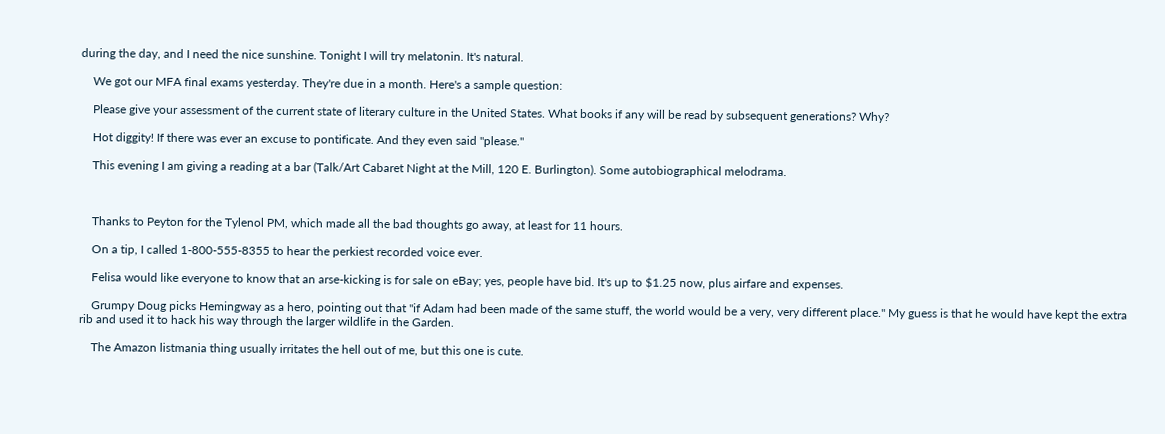during the day, and I need the nice sunshine. Tonight I will try melatonin. It's natural.

    We got our MFA final exams yesterday. They're due in a month. Here's a sample question:

    Please give your assessment of the current state of literary culture in the United States. What books if any will be read by subsequent generations? Why?

    Hot diggity! If there was ever an excuse to pontificate. And they even said "please."

    This evening I am giving a reading at a bar (Talk/Art Cabaret Night at the Mill, 120 E. Burlington). Some autobiographical melodrama.



    Thanks to Peyton for the Tylenol PM, which made all the bad thoughts go away, at least for 11 hours.

    On a tip, I called 1-800-555-8355 to hear the perkiest recorded voice ever.

    Felisa would like everyone to know that an arse-kicking is for sale on eBay; yes, people have bid. It's up to $1.25 now, plus airfare and expenses.

    Grumpy Doug picks Hemingway as a hero, pointing out that "if Adam had been made of the same stuff, the world would be a very, very different place." My guess is that he would have kept the extra rib and used it to hack his way through the larger wildlife in the Garden.

    The Amazon listmania thing usually irritates the hell out of me, but this one is cute.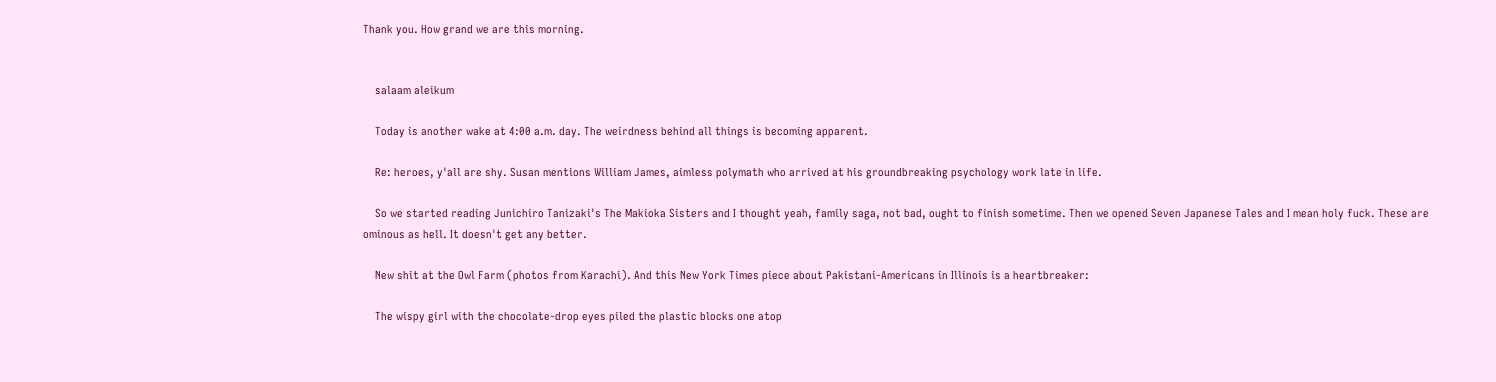Thank you. How grand we are this morning.


    salaam aleikum

    Today is another wake at 4:00 a.m. day. The weirdness behind all things is becoming apparent.

    Re: heroes, y'all are shy. Susan mentions William James, aimless polymath who arrived at his groundbreaking psychology work late in life.

    So we started reading Junichiro Tanizaki's The Makioka Sisters and I thought yeah, family saga, not bad, ought to finish sometime. Then we opened Seven Japanese Tales and I mean holy fuck. These are ominous as hell. It doesn't get any better.

    New shit at the Owl Farm (photos from Karachi). And this New York Times piece about Pakistani-Americans in Illinois is a heartbreaker:

    The wispy girl with the chocolate-drop eyes piled the plastic blocks one atop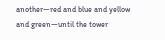another—red and blue and yellow and green—until the tower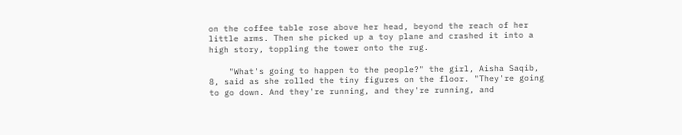on the coffee table rose above her head, beyond the reach of her little arms. Then she picked up a toy plane and crashed it into a high story, toppling the tower onto the rug.

    "What's going to happen to the people?" the girl, Aisha Saqib, 8, said as she rolled the tiny figures on the floor. "They're going to go down. And they're running, and they're running, and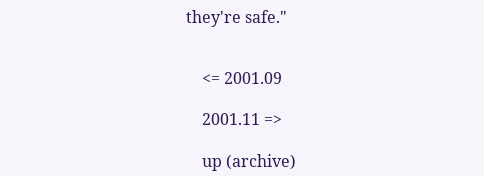they're safe."


    <= 2001.09

    2001.11 =>

    up (archive)